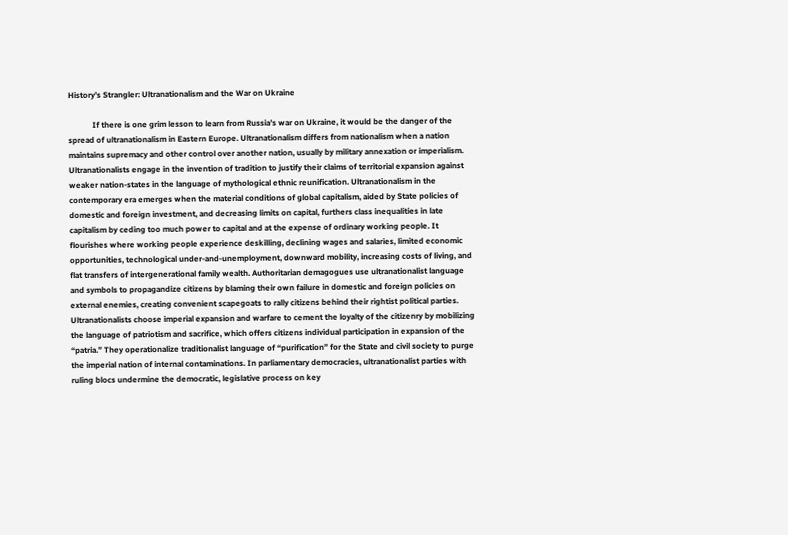History’s Strangler: Ultranationalism and the War on Ukraine

            If there is one grim lesson to learn from Russia’s war on Ukraine, it would be the danger of the spread of ultranationalism in Eastern Europe. Ultranationalism differs from nationalism when a nation maintains supremacy and other control over another nation, usually by military annexation or imperialism. Ultranationalists engage in the invention of tradition to justify their claims of territorial expansion against weaker nation-states in the language of mythological ethnic reunification. Ultranationalism in the contemporary era emerges when the material conditions of global capitalism, aided by State policies of domestic and foreign investment, and decreasing limits on capital, furthers class inequalities in late capitalism by ceding too much power to capital and at the expense of ordinary working people. It flourishes where working people experience deskilling, declining wages and salaries, limited economic opportunities, technological under-and-unemployment, downward mobility, increasing costs of living, and flat transfers of intergenerational family wealth. Authoritarian demagogues use ultranationalist language and symbols to propagandize citizens by blaming their own failure in domestic and foreign policies on external enemies, creating convenient scapegoats to rally citizens behind their rightist political parties. Ultranationalists choose imperial expansion and warfare to cement the loyalty of the citizenry by mobilizing the language of patriotism and sacrifice, which offers citizens individual participation in expansion of the “patria.” They operationalize traditionalist language of “purification” for the State and civil society to purge the imperial nation of internal contaminations. In parliamentary democracies, ultranationalist parties with ruling blocs undermine the democratic, legislative process on key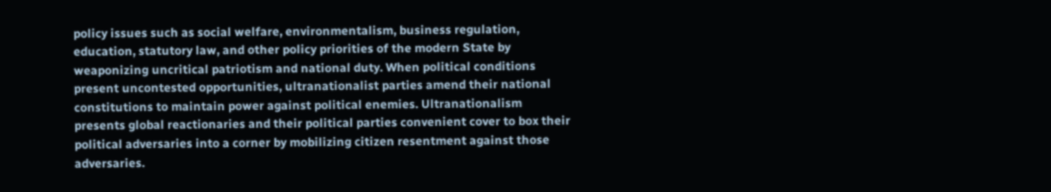policy issues such as social welfare, environmentalism, business regulation, education, statutory law, and other policy priorities of the modern State by weaponizing uncritical patriotism and national duty. When political conditions present uncontested opportunities, ultranationalist parties amend their national constitutions to maintain power against political enemies. Ultranationalism presents global reactionaries and their political parties convenient cover to box their political adversaries into a corner by mobilizing citizen resentment against those adversaries.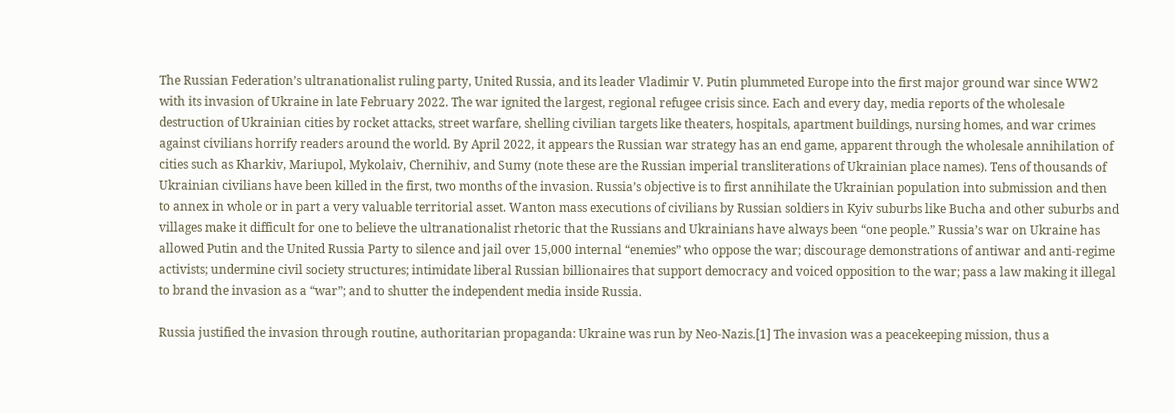The Russian Federation’s ultranationalist ruling party, United Russia, and its leader Vladimir V. Putin plummeted Europe into the first major ground war since WW2 with its invasion of Ukraine in late February 2022. The war ignited the largest, regional refugee crisis since. Each and every day, media reports of the wholesale destruction of Ukrainian cities by rocket attacks, street warfare, shelling civilian targets like theaters, hospitals, apartment buildings, nursing homes, and war crimes against civilians horrify readers around the world. By April 2022, it appears the Russian war strategy has an end game, apparent through the wholesale annihilation of cities such as Kharkiv, Mariupol, Mykolaiv, Chernihiv, and Sumy (note these are the Russian imperial transliterations of Ukrainian place names). Tens of thousands of Ukrainian civilians have been killed in the first, two months of the invasion. Russia’s objective is to first annihilate the Ukrainian population into submission and then to annex in whole or in part a very valuable territorial asset. Wanton mass executions of civilians by Russian soldiers in Kyiv suburbs like Bucha and other suburbs and villages make it difficult for one to believe the ultranationalist rhetoric that the Russians and Ukrainians have always been “one people.” Russia’s war on Ukraine has allowed Putin and the United Russia Party to silence and jail over 15,000 internal “enemies” who oppose the war; discourage demonstrations of antiwar and anti-regime activists; undermine civil society structures; intimidate liberal Russian billionaires that support democracy and voiced opposition to the war; pass a law making it illegal to brand the invasion as a “war”; and to shutter the independent media inside Russia.

Russia justified the invasion through routine, authoritarian propaganda: Ukraine was run by Neo-Nazis.[1] The invasion was a peacekeeping mission, thus a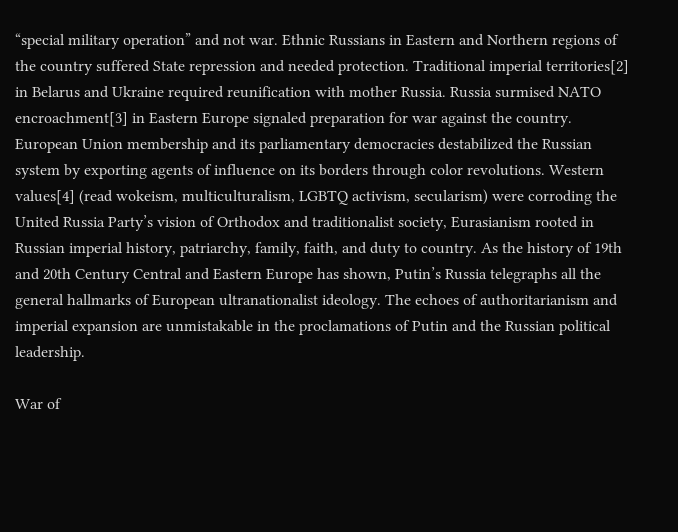“special military operation” and not war. Ethnic Russians in Eastern and Northern regions of the country suffered State repression and needed protection. Traditional imperial territories[2] in Belarus and Ukraine required reunification with mother Russia. Russia surmised NATO encroachment[3] in Eastern Europe signaled preparation for war against the country. European Union membership and its parliamentary democracies destabilized the Russian system by exporting agents of influence on its borders through color revolutions. Western values[4] (read wokeism, multiculturalism, LGBTQ activism, secularism) were corroding the United Russia Party’s vision of Orthodox and traditionalist society, Eurasianism rooted in Russian imperial history, patriarchy, family, faith, and duty to country. As the history of 19th and 20th Century Central and Eastern Europe has shown, Putin’s Russia telegraphs all the general hallmarks of European ultranationalist ideology. The echoes of authoritarianism and imperial expansion are unmistakable in the proclamations of Putin and the Russian political leadership.

War of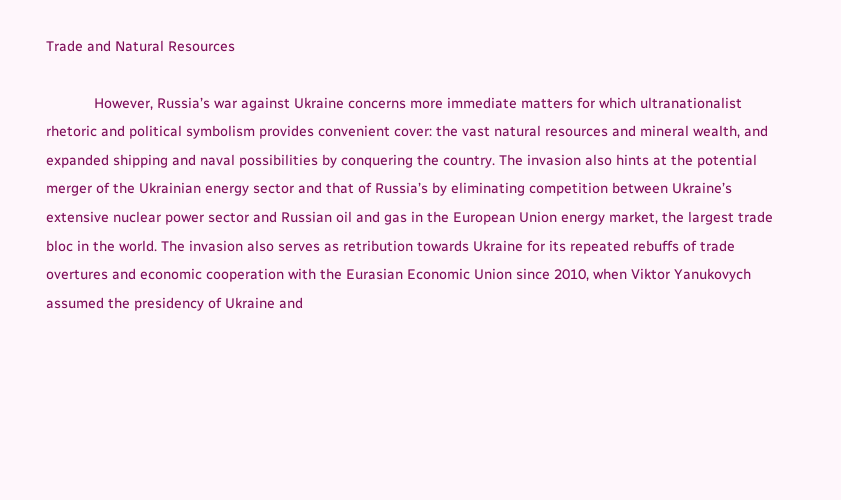Trade and Natural Resources

            However, Russia’s war against Ukraine concerns more immediate matters for which ultranationalist rhetoric and political symbolism provides convenient cover: the vast natural resources and mineral wealth, and expanded shipping and naval possibilities by conquering the country. The invasion also hints at the potential merger of the Ukrainian energy sector and that of Russia’s by eliminating competition between Ukraine’s extensive nuclear power sector and Russian oil and gas in the European Union energy market, the largest trade bloc in the world. The invasion also serves as retribution towards Ukraine for its repeated rebuffs of trade overtures and economic cooperation with the Eurasian Economic Union since 2010, when Viktor Yanukovych assumed the presidency of Ukraine and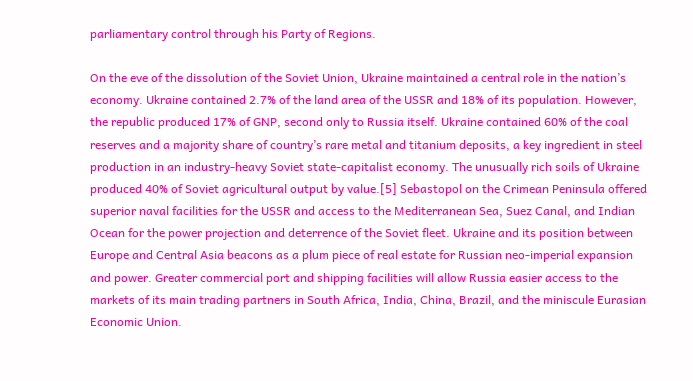parliamentary control through his Party of Regions.

On the eve of the dissolution of the Soviet Union, Ukraine maintained a central role in the nation’s economy. Ukraine contained 2.7% of the land area of the USSR and 18% of its population. However, the republic produced 17% of GNP, second only to Russia itself. Ukraine contained 60% of the coal reserves and a majority share of country’s rare metal and titanium deposits, a key ingredient in steel production in an industry-heavy Soviet state-capitalist economy. The unusually rich soils of Ukraine produced 40% of Soviet agricultural output by value.[5] Sebastopol on the Crimean Peninsula offered superior naval facilities for the USSR and access to the Mediterranean Sea, Suez Canal, and Indian Ocean for the power projection and deterrence of the Soviet fleet. Ukraine and its position between Europe and Central Asia beacons as a plum piece of real estate for Russian neo-imperial expansion and power. Greater commercial port and shipping facilities will allow Russia easier access to the markets of its main trading partners in South Africa, India, China, Brazil, and the miniscule Eurasian Economic Union.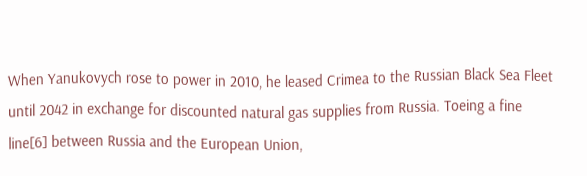When Yanukovych rose to power in 2010, he leased Crimea to the Russian Black Sea Fleet until 2042 in exchange for discounted natural gas supplies from Russia. Toeing a fine line[6] between Russia and the European Union,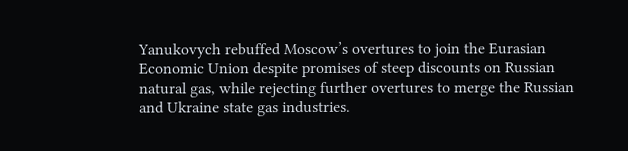Yanukovych rebuffed Moscow’s overtures to join the Eurasian Economic Union despite promises of steep discounts on Russian natural gas, while rejecting further overtures to merge the Russian and Ukraine state gas industries.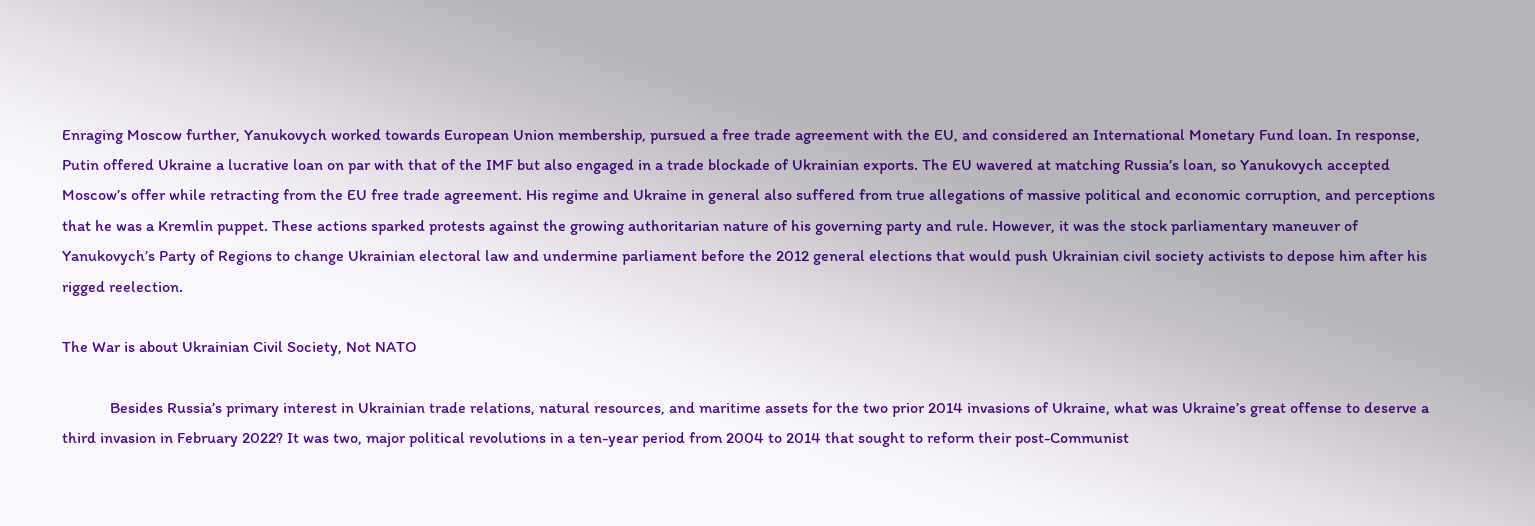Enraging Moscow further, Yanukovych worked towards European Union membership, pursued a free trade agreement with the EU, and considered an International Monetary Fund loan. In response, Putin offered Ukraine a lucrative loan on par with that of the IMF but also engaged in a trade blockade of Ukrainian exports. The EU wavered at matching Russia’s loan, so Yanukovych accepted Moscow’s offer while retracting from the EU free trade agreement. His regime and Ukraine in general also suffered from true allegations of massive political and economic corruption, and perceptions that he was a Kremlin puppet. These actions sparked protests against the growing authoritarian nature of his governing party and rule. However, it was the stock parliamentary maneuver of Yanukovych’s Party of Regions to change Ukrainian electoral law and undermine parliament before the 2012 general elections that would push Ukrainian civil society activists to depose him after his rigged reelection.

The War is about Ukrainian Civil Society, Not NATO

            Besides Russia’s primary interest in Ukrainian trade relations, natural resources, and maritime assets for the two prior 2014 invasions of Ukraine, what was Ukraine’s great offense to deserve a third invasion in February 2022? It was two, major political revolutions in a ten-year period from 2004 to 2014 that sought to reform their post-Communist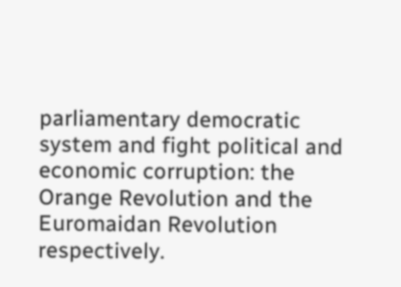parliamentary democratic system and fight political and economic corruption: the Orange Revolution and the Euromaidan Revolution respectively.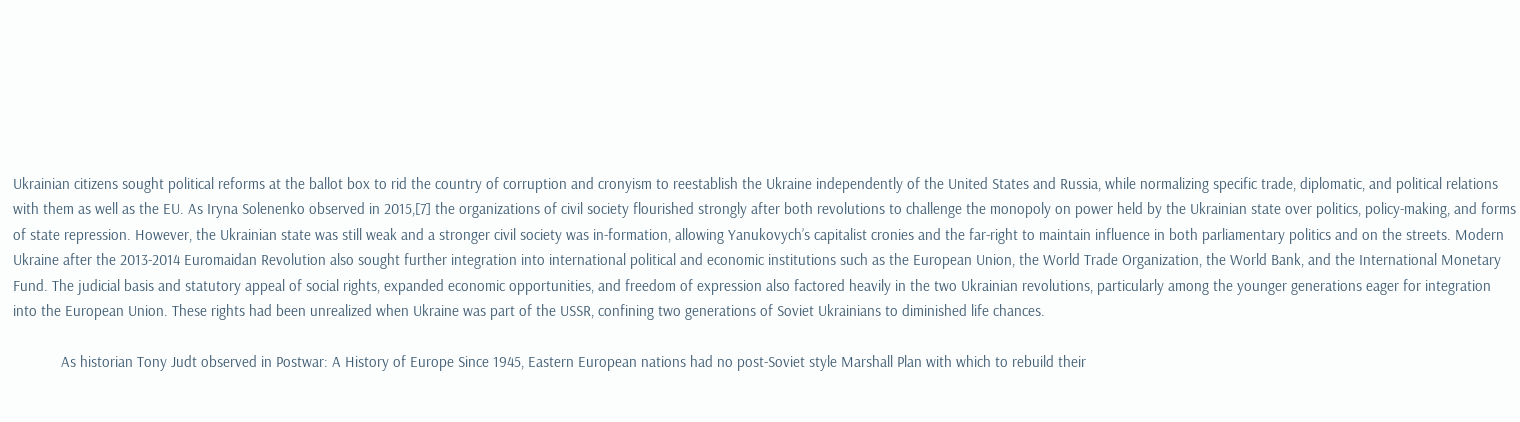Ukrainian citizens sought political reforms at the ballot box to rid the country of corruption and cronyism to reestablish the Ukraine independently of the United States and Russia, while normalizing specific trade, diplomatic, and political relations with them as well as the EU. As Iryna Solenenko observed in 2015,[7] the organizations of civil society flourished strongly after both revolutions to challenge the monopoly on power held by the Ukrainian state over politics, policy-making, and forms of state repression. However, the Ukrainian state was still weak and a stronger civil society was in-formation, allowing Yanukovych’s capitalist cronies and the far-right to maintain influence in both parliamentary politics and on the streets. Modern Ukraine after the 2013-2014 Euromaidan Revolution also sought further integration into international political and economic institutions such as the European Union, the World Trade Organization, the World Bank, and the International Monetary Fund. The judicial basis and statutory appeal of social rights, expanded economic opportunities, and freedom of expression also factored heavily in the two Ukrainian revolutions, particularly among the younger generations eager for integration into the European Union. These rights had been unrealized when Ukraine was part of the USSR, confining two generations of Soviet Ukrainians to diminished life chances.

            As historian Tony Judt observed in Postwar: A History of Europe Since 1945, Eastern European nations had no post-Soviet style Marshall Plan with which to rebuild their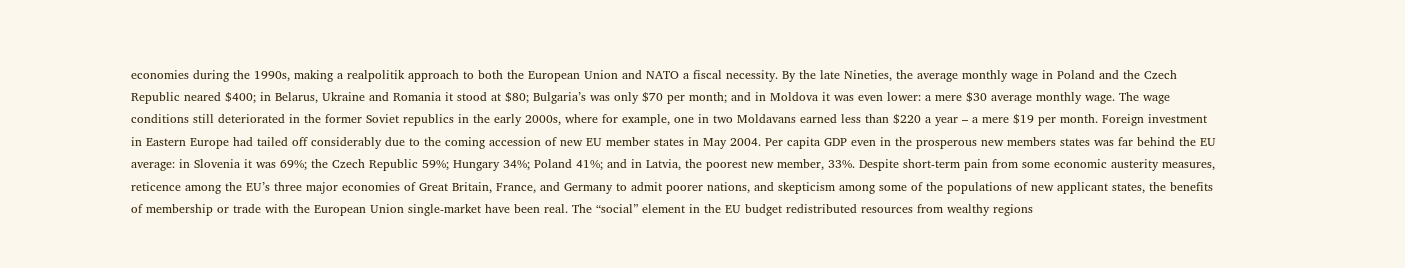economies during the 1990s, making a realpolitik approach to both the European Union and NATO a fiscal necessity. By the late Nineties, the average monthly wage in Poland and the Czech Republic neared $400; in Belarus, Ukraine and Romania it stood at $80; Bulgaria’s was only $70 per month; and in Moldova it was even lower: a mere $30 average monthly wage. The wage conditions still deteriorated in the former Soviet republics in the early 2000s, where for example, one in two Moldavans earned less than $220 a year – a mere $19 per month. Foreign investment in Eastern Europe had tailed off considerably due to the coming accession of new EU member states in May 2004. Per capita GDP even in the prosperous new members states was far behind the EU average: in Slovenia it was 69%; the Czech Republic 59%; Hungary 34%; Poland 41%; and in Latvia, the poorest new member, 33%. Despite short-term pain from some economic austerity measures, reticence among the EU’s three major economies of Great Britain, France, and Germany to admit poorer nations, and skepticism among some of the populations of new applicant states, the benefits of membership or trade with the European Union single-market have been real. The “social” element in the EU budget redistributed resources from wealthy regions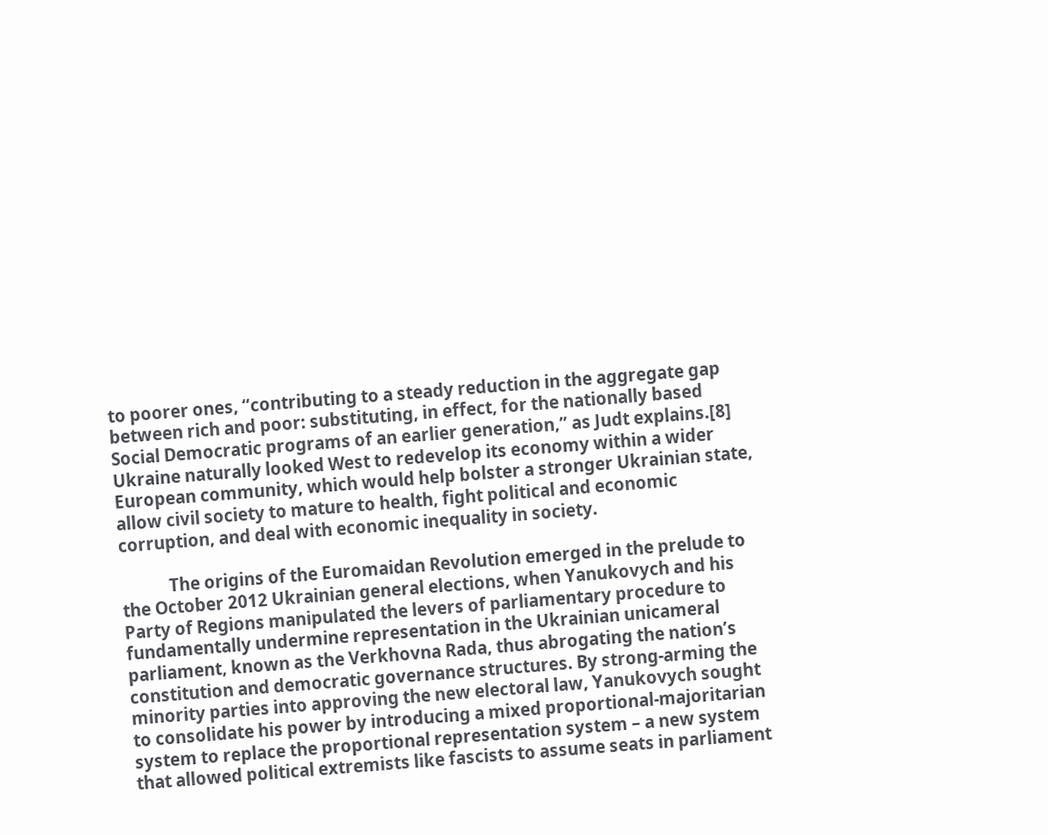to poorer ones, “contributing to a steady reduction in the aggregate gap between rich and poor: substituting, in effect, for the nationally based Social Democratic programs of an earlier generation,” as Judt explains.[8] Ukraine naturally looked West to redevelop its economy within a wider European community, which would help bolster a stronger Ukrainian state, allow civil society to mature to health, fight political and economic corruption, and deal with economic inequality in society.

            The origins of the Euromaidan Revolution emerged in the prelude to the October 2012 Ukrainian general elections, when Yanukovych and his Party of Regions manipulated the levers of parliamentary procedure to fundamentally undermine representation in the Ukrainian unicameral parliament, known as the Verkhovna Rada, thus abrogating the nation’s constitution and democratic governance structures. By strong-arming the minority parties into approving the new electoral law, Yanukovych sought to consolidate his power by introducing a mixed proportional-majoritarian system to replace the proportional representation system – a new system that allowed political extremists like fascists to assume seats in parliament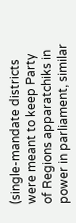(single-mandate districts were meant to keep Party of Regions apparatchiks in power in parliament, similar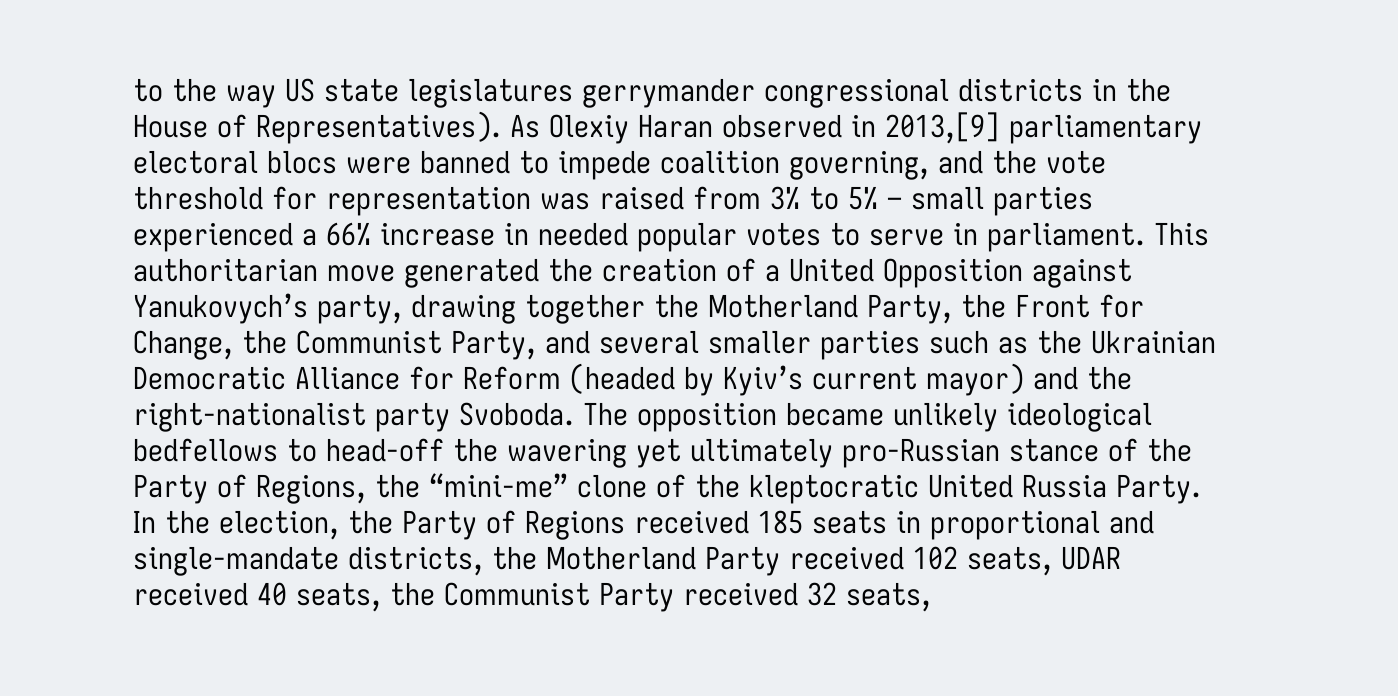to the way US state legislatures gerrymander congressional districts in the House of Representatives). As Olexiy Haran observed in 2013,[9] parliamentary electoral blocs were banned to impede coalition governing, and the vote threshold for representation was raised from 3% to 5% – small parties experienced a 66% increase in needed popular votes to serve in parliament. This authoritarian move generated the creation of a United Opposition against Yanukovych’s party, drawing together the Motherland Party, the Front for Change, the Communist Party, and several smaller parties such as the Ukrainian Democratic Alliance for Reform (headed by Kyiv’s current mayor) and the right-nationalist party Svoboda. The opposition became unlikely ideological bedfellows to head-off the wavering yet ultimately pro-Russian stance of the Party of Regions, the “mini-me” clone of the kleptocratic United Russia Party. In the election, the Party of Regions received 185 seats in proportional and single-mandate districts, the Motherland Party received 102 seats, UDAR received 40 seats, the Communist Party received 32 seats,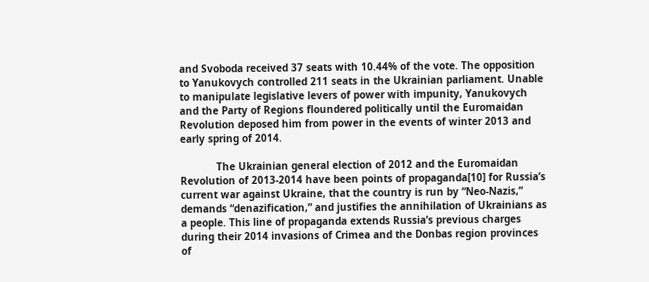and Svoboda received 37 seats with 10.44% of the vote. The opposition to Yanukovych controlled 211 seats in the Ukrainian parliament. Unable to manipulate legislative levers of power with impunity, Yanukovych and the Party of Regions floundered politically until the Euromaidan Revolution deposed him from power in the events of winter 2013 and early spring of 2014.

            The Ukrainian general election of 2012 and the Euromaidan Revolution of 2013-2014 have been points of propaganda[10] for Russia’s current war against Ukraine, that the country is run by “Neo-Nazis,” demands “denazification,” and justifies the annihilation of Ukrainians as a people. This line of propaganda extends Russia’s previous charges during their 2014 invasions of Crimea and the Donbas region provinces of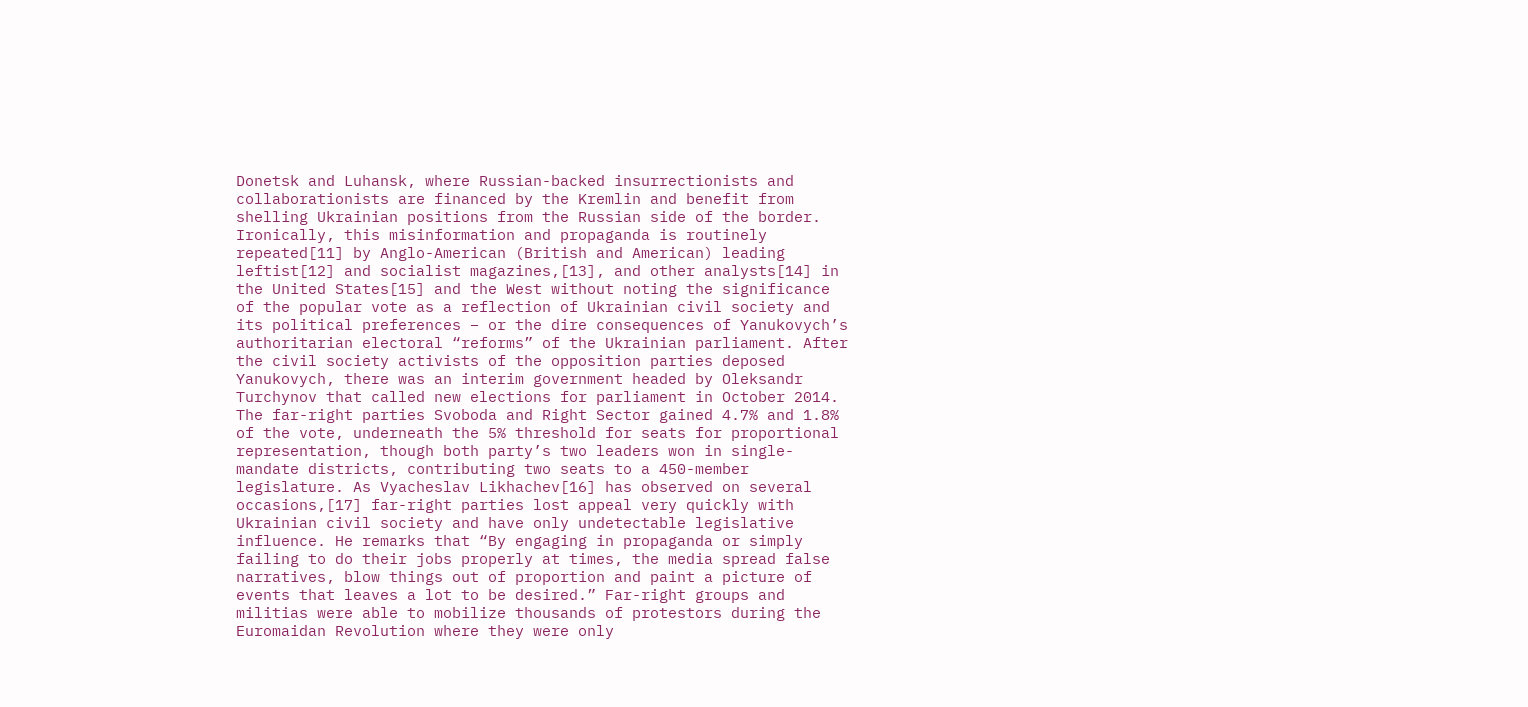Donetsk and Luhansk, where Russian-backed insurrectionists and collaborationists are financed by the Kremlin and benefit from shelling Ukrainian positions from the Russian side of the border. Ironically, this misinformation and propaganda is routinely repeated[11] by Anglo-American (British and American) leading leftist[12] and socialist magazines,[13], and other analysts[14] in the United States[15] and the West without noting the significance of the popular vote as a reflection of Ukrainian civil society and its political preferences – or the dire consequences of Yanukovych’s authoritarian electoral “reforms” of the Ukrainian parliament. After the civil society activists of the opposition parties deposed Yanukovych, there was an interim government headed by Oleksandr Turchynov that called new elections for parliament in October 2014. The far-right parties Svoboda and Right Sector gained 4.7% and 1.8% of the vote, underneath the 5% threshold for seats for proportional representation, though both party’s two leaders won in single-mandate districts, contributing two seats to a 450-member legislature. As Vyacheslav Likhachev[16] has observed on several occasions,[17] far-right parties lost appeal very quickly with Ukrainian civil society and have only undetectable legislative influence. He remarks that “By engaging in propaganda or simply failing to do their jobs properly at times, the media spread false narratives, blow things out of proportion and paint a picture of events that leaves a lot to be desired.” Far-right groups and militias were able to mobilize thousands of protestors during the Euromaidan Revolution where they were only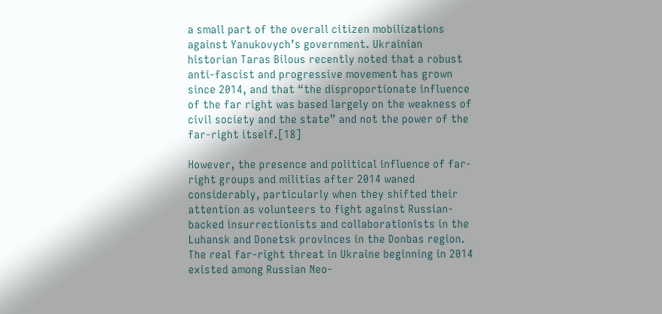a small part of the overall citizen mobilizations against Yanukovych’s government. Ukrainian historian Taras Bilous recently noted that a robust anti-fascist and progressive movement has grown since 2014, and that “the disproportionate influence of the far right was based largely on the weakness of civil society and the state” and not the power of the far-right itself.[18]

However, the presence and political influence of far-right groups and militias after 2014 waned considerably, particularly when they shifted their attention as volunteers to fight against Russian-backed insurrectionists and collaborationists in the Luhansk and Donetsk provinces in the Donbas region. The real far-right threat in Ukraine beginning in 2014 existed among Russian Neo-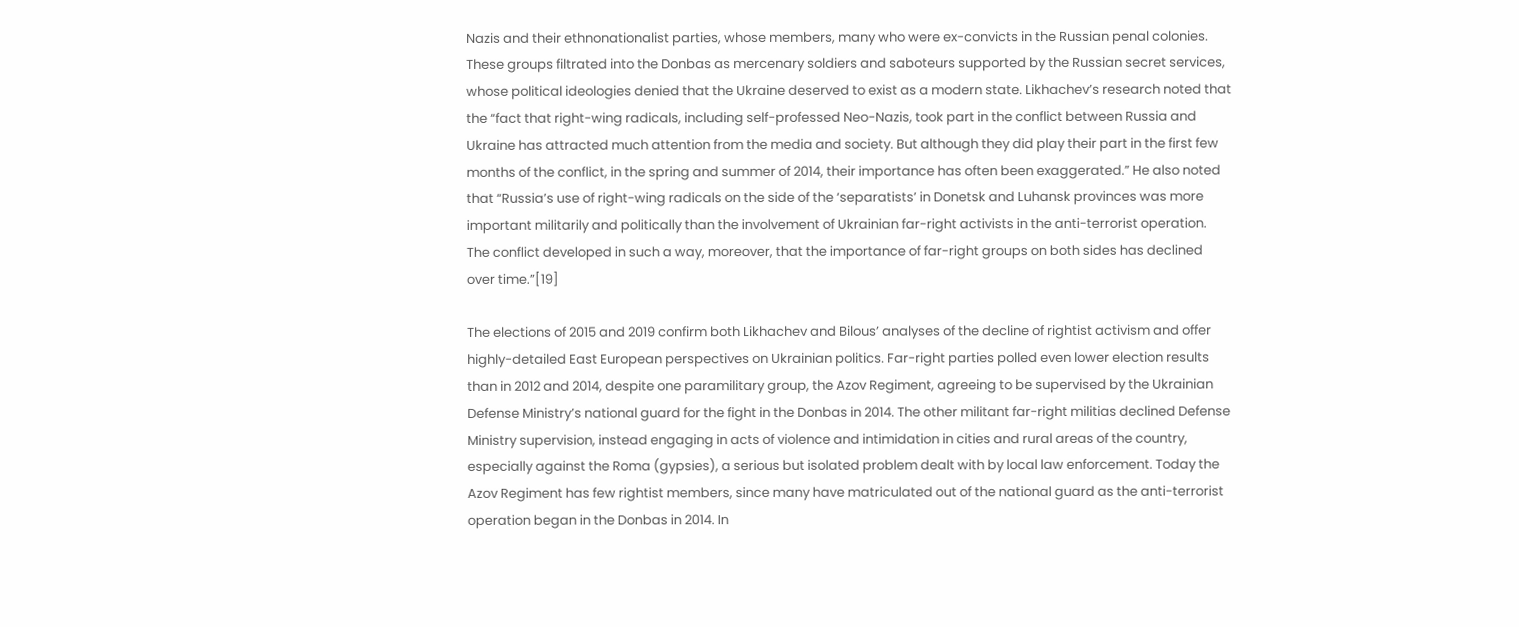Nazis and their ethnonationalist parties, whose members, many who were ex-convicts in the Russian penal colonies. These groups filtrated into the Donbas as mercenary soldiers and saboteurs supported by the Russian secret services, whose political ideologies denied that the Ukraine deserved to exist as a modern state. Likhachev’s research noted that the “fact that right-wing radicals, including self-professed Neo-Nazis, took part in the conflict between Russia and Ukraine has attracted much attention from the media and society. But although they did play their part in the first few months of the conflict, in the spring and summer of 2014, their importance has often been exaggerated.” He also noted that “Russia’s use of right-wing radicals on the side of the ‘separatists’ in Donetsk and Luhansk provinces was more important militarily and politically than the involvement of Ukrainian far-right activists in the anti-terrorist operation. The conflict developed in such a way, moreover, that the importance of far-right groups on both sides has declined over time.”[19]

The elections of 2015 and 2019 confirm both Likhachev and Bilous’ analyses of the decline of rightist activism and offer highly-detailed East European perspectives on Ukrainian politics. Far-right parties polled even lower election results than in 2012 and 2014, despite one paramilitary group, the Azov Regiment, agreeing to be supervised by the Ukrainian Defense Ministry’s national guard for the fight in the Donbas in 2014. The other militant far-right militias declined Defense Ministry supervision, instead engaging in acts of violence and intimidation in cities and rural areas of the country, especially against the Roma (gypsies), a serious but isolated problem dealt with by local law enforcement. Today the Azov Regiment has few rightist members, since many have matriculated out of the national guard as the anti-terrorist operation began in the Donbas in 2014. In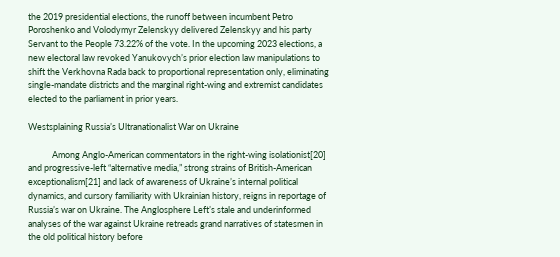the 2019 presidential elections, the runoff between incumbent Petro Poroshenko and Volodymyr Zelenskyy delivered Zelenskyy and his party Servant to the People 73.22% of the vote. In the upcoming 2023 elections, a new electoral law revoked Yanukovych’s prior election law manipulations to shift the Verkhovna Rada back to proportional representation only, eliminating single-mandate districts and the marginal right-wing and extremist candidates elected to the parliament in prior years.

Westsplaining Russia’s Ultranationalist War on Ukraine

            Among Anglo-American commentators in the right-wing isolationist[20] and progressive-left “alternative media,” strong strains of British-American exceptionalism[21] and lack of awareness of Ukraine’s internal political dynamics, and cursory familiarity with Ukrainian history, reigns in reportage of Russia’s war on Ukraine. The Anglosphere Left’s stale and underinformed analyses of the war against Ukraine retreads grand narratives of statesmen in the old political history before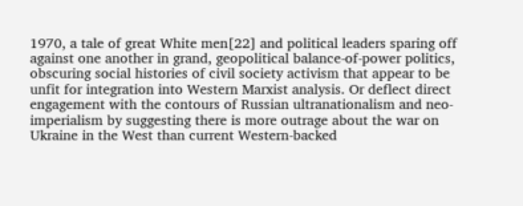1970, a tale of great White men[22] and political leaders sparing off against one another in grand, geopolitical balance-of-power politics, obscuring social histories of civil society activism that appear to be unfit for integration into Western Marxist analysis. Or deflect direct engagement with the contours of Russian ultranationalism and neo-imperialism by suggesting there is more outrage about the war on Ukraine in the West than current Western-backed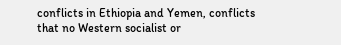conflicts in Ethiopia and Yemen, conflicts that no Western socialist or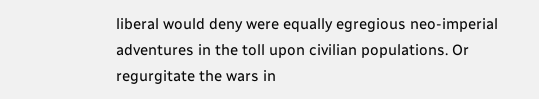liberal would deny were equally egregious neo-imperial adventures in the toll upon civilian populations. Or regurgitate the wars in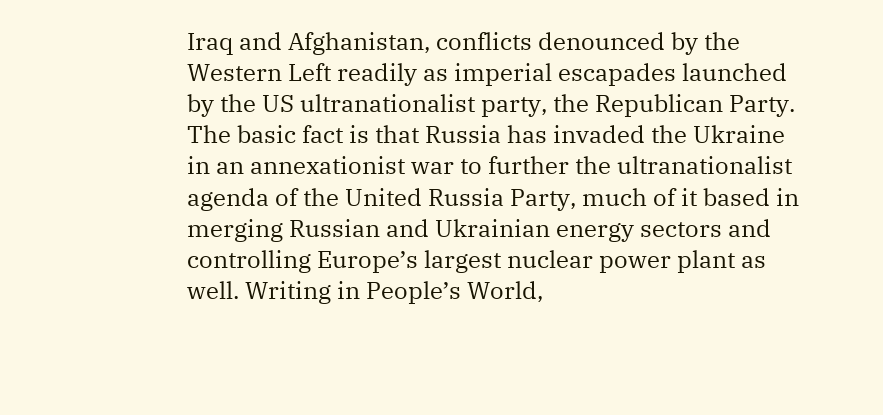Iraq and Afghanistan, conflicts denounced by the Western Left readily as imperial escapades launched by the US ultranationalist party, the Republican Party. The basic fact is that Russia has invaded the Ukraine in an annexationist war to further the ultranationalist agenda of the United Russia Party, much of it based in merging Russian and Ukrainian energy sectors and controlling Europe’s largest nuclear power plant as well. Writing in People’s World,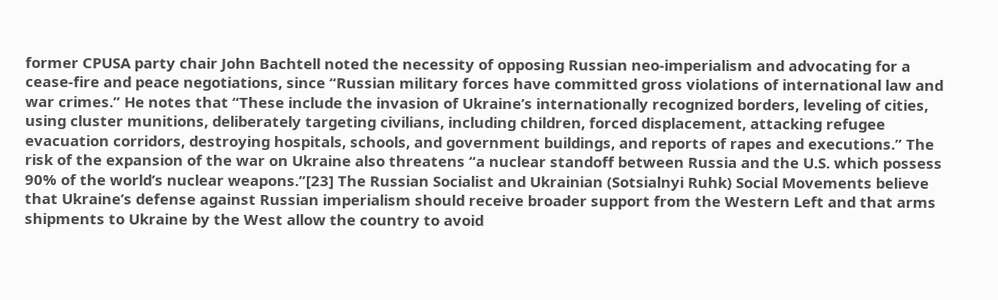former CPUSA party chair John Bachtell noted the necessity of opposing Russian neo-imperialism and advocating for a cease-fire and peace negotiations, since “Russian military forces have committed gross violations of international law and war crimes.” He notes that “These include the invasion of Ukraine’s internationally recognized borders, leveling of cities, using cluster munitions, deliberately targeting civilians, including children, forced displacement, attacking refugee evacuation corridors, destroying hospitals, schools, and government buildings, and reports of rapes and executions.” The risk of the expansion of the war on Ukraine also threatens “a nuclear standoff between Russia and the U.S. which possess 90% of the world’s nuclear weapons.”[23] The Russian Socialist and Ukrainian (Sotsialnyi Ruhk) Social Movements believe that Ukraine’s defense against Russian imperialism should receive broader support from the Western Left and that arms shipments to Ukraine by the West allow the country to avoid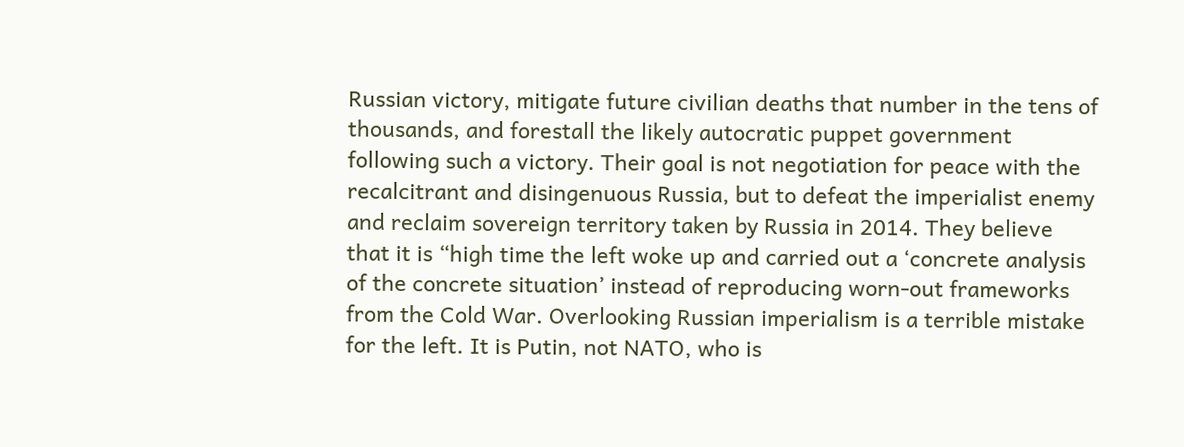Russian victory, mitigate future civilian deaths that number in the tens of thousands, and forestall the likely autocratic puppet government following such a victory. Their goal is not negotiation for peace with the recalcitrant and disingenuous Russia, but to defeat the imperialist enemy and reclaim sovereign territory taken by Russia in 2014. They believe that it is “high time the left woke up and carried out a ‘concrete analysis of the concrete situation’ instead of reproducing worn-out frameworks from the Cold War. Overlooking Russian imperialism is a terrible mistake for the left. It is Putin, not NATO, who is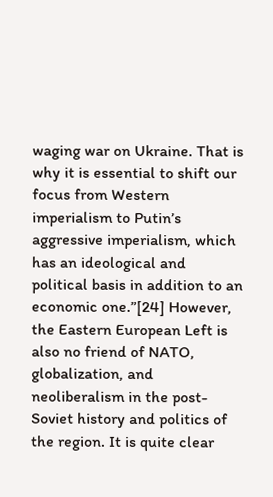waging war on Ukraine. That is why it is essential to shift our focus from Western imperialism to Putin’s aggressive imperialism, which has an ideological and political basis in addition to an economic one.”[24] However, the Eastern European Left is also no friend of NATO, globalization, and neoliberalism in the post-Soviet history and politics of the region. It is quite clear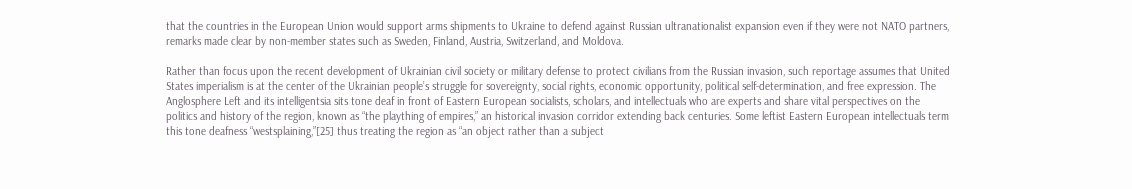that the countries in the European Union would support arms shipments to Ukraine to defend against Russian ultranationalist expansion even if they were not NATO partners, remarks made clear by non-member states such as Sweden, Finland, Austria, Switzerland, and Moldova.

Rather than focus upon the recent development of Ukrainian civil society or military defense to protect civilians from the Russian invasion, such reportage assumes that United States imperialism is at the center of the Ukrainian people’s struggle for sovereignty, social rights, economic opportunity, political self-determination, and free expression. The Anglosphere Left and its intelligentsia sits tone deaf in front of Eastern European socialists, scholars, and intellectuals who are experts and share vital perspectives on the politics and history of the region, known as “the plaything of empires,” an historical invasion corridor extending back centuries. Some leftist Eastern European intellectuals term this tone deafness “westsplaining,”[25] thus treating the region as “an object rather than a subject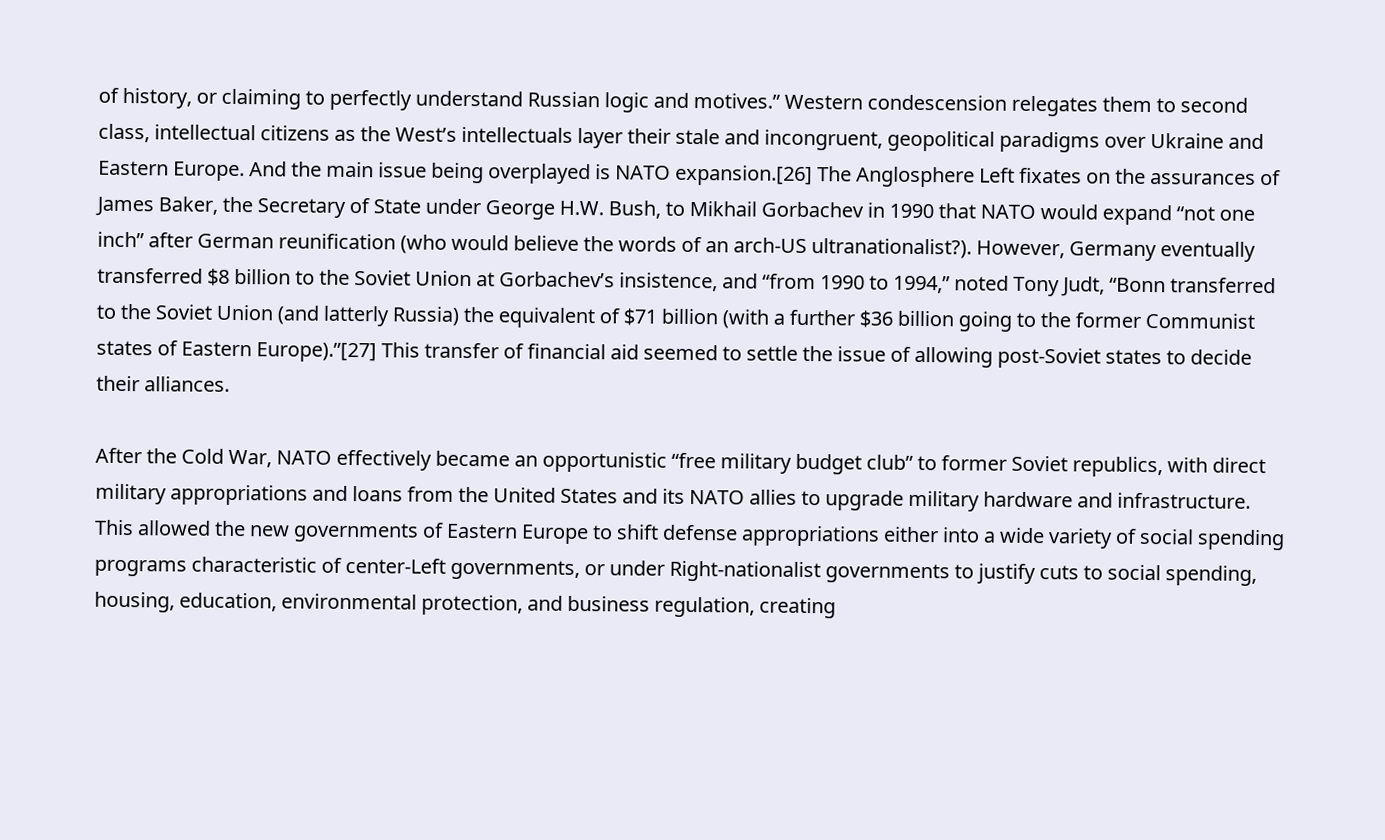of history, or claiming to perfectly understand Russian logic and motives.” Western condescension relegates them to second class, intellectual citizens as the West’s intellectuals layer their stale and incongruent, geopolitical paradigms over Ukraine and Eastern Europe. And the main issue being overplayed is NATO expansion.[26] The Anglosphere Left fixates on the assurances of James Baker, the Secretary of State under George H.W. Bush, to Mikhail Gorbachev in 1990 that NATO would expand “not one inch” after German reunification (who would believe the words of an arch-US ultranationalist?). However, Germany eventually transferred $8 billion to the Soviet Union at Gorbachev’s insistence, and “from 1990 to 1994,” noted Tony Judt, “Bonn transferred to the Soviet Union (and latterly Russia) the equivalent of $71 billion (with a further $36 billion going to the former Communist states of Eastern Europe).”[27] This transfer of financial aid seemed to settle the issue of allowing post-Soviet states to decide their alliances.

After the Cold War, NATO effectively became an opportunistic “free military budget club” to former Soviet republics, with direct military appropriations and loans from the United States and its NATO allies to upgrade military hardware and infrastructure. This allowed the new governments of Eastern Europe to shift defense appropriations either into a wide variety of social spending programs characteristic of center-Left governments, or under Right-nationalist governments to justify cuts to social spending, housing, education, environmental protection, and business regulation, creating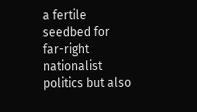a fertile seedbed for far-right nationalist politics but also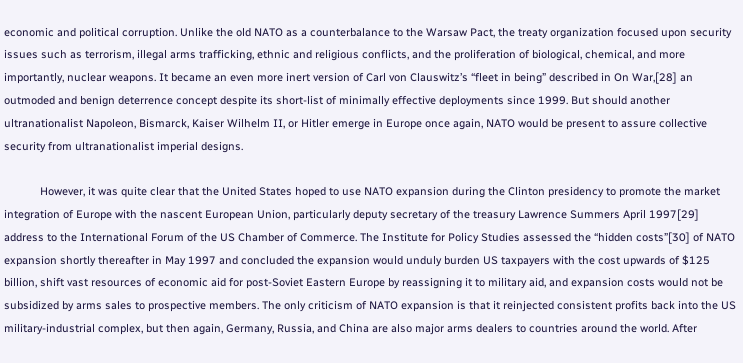economic and political corruption. Unlike the old NATO as a counterbalance to the Warsaw Pact, the treaty organization focused upon security issues such as terrorism, illegal arms trafficking, ethnic and religious conflicts, and the proliferation of biological, chemical, and more importantly, nuclear weapons. It became an even more inert version of Carl von Clauswitz’s “fleet in being” described in On War,[28] an outmoded and benign deterrence concept despite its short-list of minimally effective deployments since 1999. But should another ultranationalist Napoleon, Bismarck, Kaiser Wilhelm II, or Hitler emerge in Europe once again, NATO would be present to assure collective security from ultranationalist imperial designs.

            However, it was quite clear that the United States hoped to use NATO expansion during the Clinton presidency to promote the market integration of Europe with the nascent European Union, particularly deputy secretary of the treasury Lawrence Summers April 1997[29] address to the International Forum of the US Chamber of Commerce. The Institute for Policy Studies assessed the “hidden costs”[30] of NATO expansion shortly thereafter in May 1997 and concluded the expansion would unduly burden US taxpayers with the cost upwards of $125 billion, shift vast resources of economic aid for post-Soviet Eastern Europe by reassigning it to military aid, and expansion costs would not be subsidized by arms sales to prospective members. The only criticism of NATO expansion is that it reinjected consistent profits back into the US military-industrial complex, but then again, Germany, Russia, and China are also major arms dealers to countries around the world. After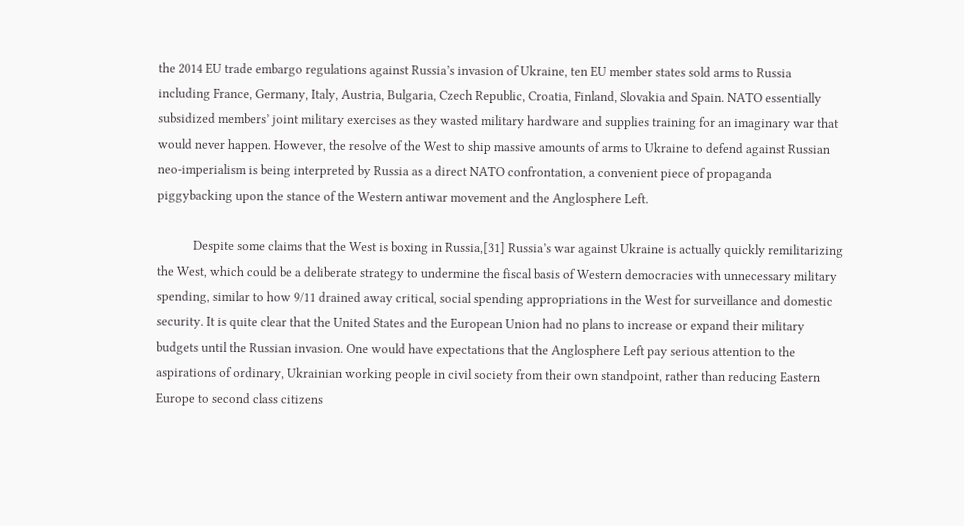the 2014 EU trade embargo regulations against Russia’s invasion of Ukraine, ten EU member states sold arms to Russia including France, Germany, Italy, Austria, Bulgaria, Czech Republic, Croatia, Finland, Slovakia and Spain. NATO essentially subsidized members’ joint military exercises as they wasted military hardware and supplies training for an imaginary war that would never happen. However, the resolve of the West to ship massive amounts of arms to Ukraine to defend against Russian neo-imperialism is being interpreted by Russia as a direct NATO confrontation, a convenient piece of propaganda piggybacking upon the stance of the Western antiwar movement and the Anglosphere Left.

            Despite some claims that the West is boxing in Russia,[31] Russia’s war against Ukraine is actually quickly remilitarizing the West, which could be a deliberate strategy to undermine the fiscal basis of Western democracies with unnecessary military spending, similar to how 9/11 drained away critical, social spending appropriations in the West for surveillance and domestic security. It is quite clear that the United States and the European Union had no plans to increase or expand their military budgets until the Russian invasion. One would have expectations that the Anglosphere Left pay serious attention to the aspirations of ordinary, Ukrainian working people in civil society from their own standpoint, rather than reducing Eastern Europe to second class citizens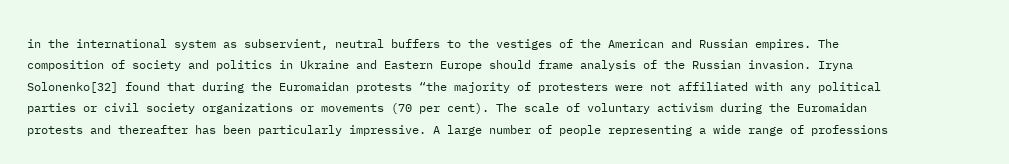in the international system as subservient, neutral buffers to the vestiges of the American and Russian empires. The composition of society and politics in Ukraine and Eastern Europe should frame analysis of the Russian invasion. Iryna Solonenko[32] found that during the Euromaidan protests “the majority of protesters were not affiliated with any political parties or civil society organizations or movements (70 per cent). The scale of voluntary activism during the Euromaidan protests and thereafter has been particularly impressive. A large number of people representing a wide range of professions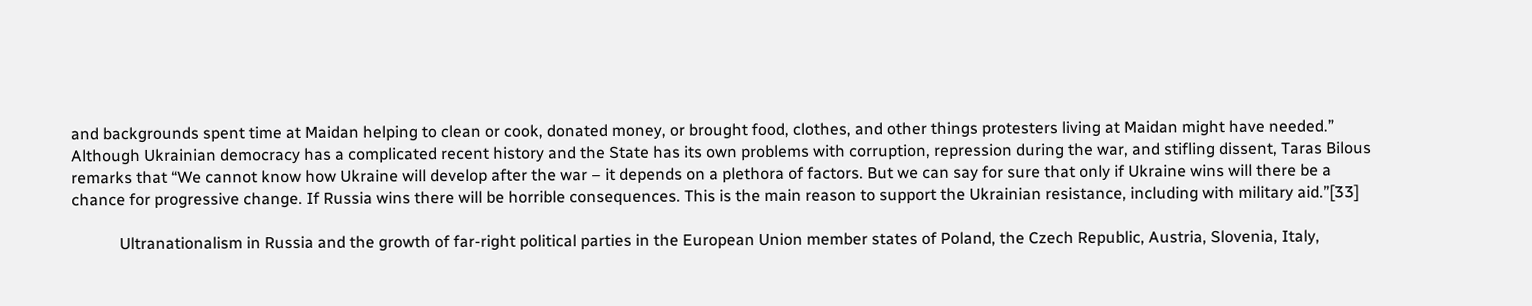and backgrounds spent time at Maidan helping to clean or cook, donated money, or brought food, clothes, and other things protesters living at Maidan might have needed.” Although Ukrainian democracy has a complicated recent history and the State has its own problems with corruption, repression during the war, and stifling dissent, Taras Bilous remarks that “We cannot know how Ukraine will develop after the war – it depends on a plethora of factors. But we can say for sure that only if Ukraine wins will there be a chance for progressive change. If Russia wins there will be horrible consequences. This is the main reason to support the Ukrainian resistance, including with military aid.”[33]

            Ultranationalism in Russia and the growth of far-right political parties in the European Union member states of Poland, the Czech Republic, Austria, Slovenia, Italy,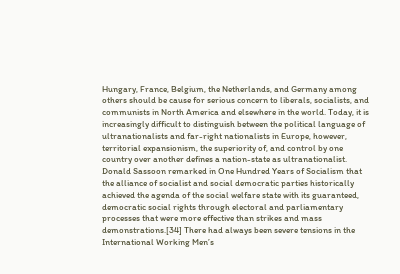Hungary, France, Belgium, the Netherlands, and Germany among others should be cause for serious concern to liberals, socialists, and communists in North America and elsewhere in the world. Today, it is increasingly difficult to distinguish between the political language of ultranationalists and far-right nationalists in Europe, however, territorial expansionism, the superiority of, and control by one country over another defines a nation-state as ultranationalist. Donald Sassoon remarked in One Hundred Years of Socialism that the alliance of socialist and social democratic parties historically achieved the agenda of the social welfare state with its guaranteed, democratic social rights through electoral and parliamentary processes that were more effective than strikes and mass demonstrations.[34] There had always been severe tensions in the International Working Men’s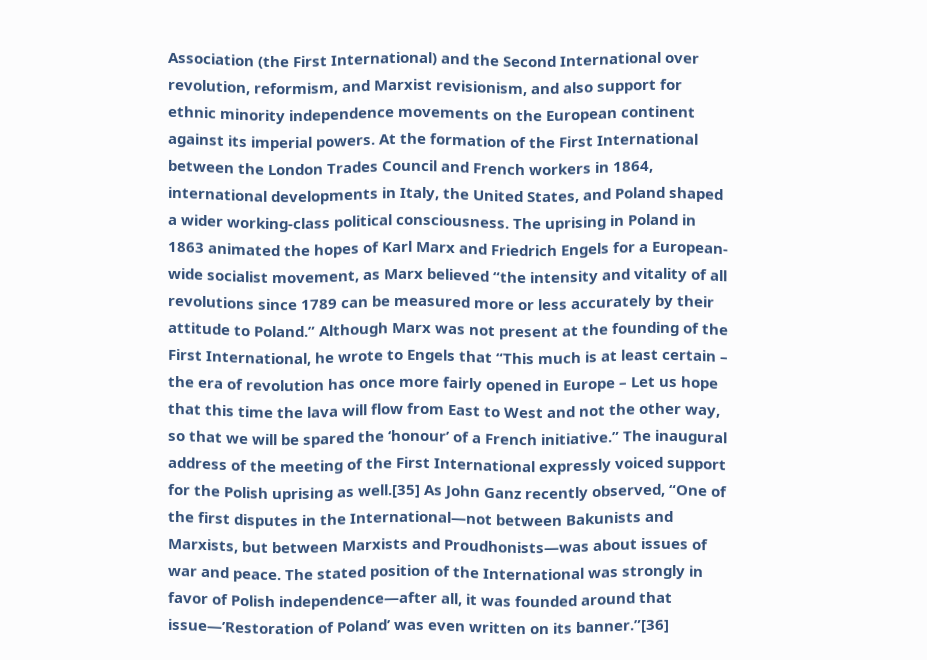Association (the First International) and the Second International over revolution, reformism, and Marxist revisionism, and also support for ethnic minority independence movements on the European continent against its imperial powers. At the formation of the First International between the London Trades Council and French workers in 1864, international developments in Italy, the United States, and Poland shaped a wider working-class political consciousness. The uprising in Poland in 1863 animated the hopes of Karl Marx and Friedrich Engels for a European-wide socialist movement, as Marx believed “the intensity and vitality of all revolutions since 1789 can be measured more or less accurately by their attitude to Poland.” Although Marx was not present at the founding of the First International, he wrote to Engels that “This much is at least certain – the era of revolution has once more fairly opened in Europe – Let us hope that this time the lava will flow from East to West and not the other way, so that we will be spared the ‘honour’ of a French initiative.” The inaugural address of the meeting of the First International expressly voiced support for the Polish uprising as well.[35] As John Ganz recently observed, “One of the first disputes in the International—not between Bakunists and Marxists, but between Marxists and Proudhonists—was about issues of war and peace. The stated position of the International was strongly in favor of Polish independence—after all, it was founded around that issue—’Restoration of Poland’ was even written on its banner.”[36]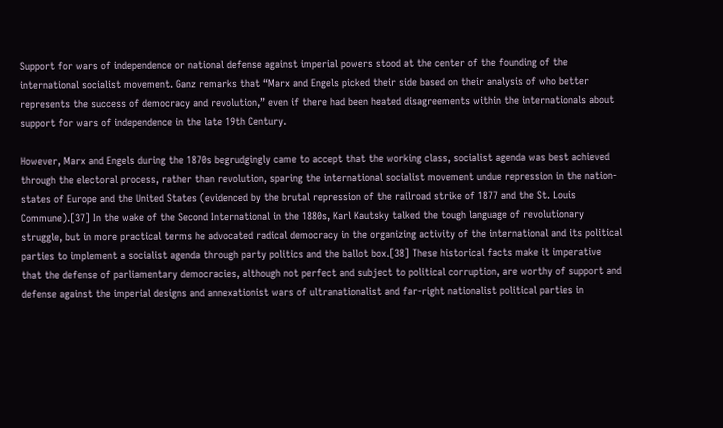Support for wars of independence or national defense against imperial powers stood at the center of the founding of the international socialist movement. Ganz remarks that “Marx and Engels picked their side based on their analysis of who better represents the success of democracy and revolution,” even if there had been heated disagreements within the internationals about support for wars of independence in the late 19th Century.

However, Marx and Engels during the 1870s begrudgingly came to accept that the working class, socialist agenda was best achieved through the electoral process, rather than revolution, sparing the international socialist movement undue repression in the nation-states of Europe and the United States (evidenced by the brutal repression of the railroad strike of 1877 and the St. Louis Commune).[37] In the wake of the Second International in the 1880s, Karl Kautsky talked the tough language of revolutionary struggle, but in more practical terms he advocated radical democracy in the organizing activity of the international and its political parties to implement a socialist agenda through party politics and the ballot box.[38] These historical facts make it imperative that the defense of parliamentary democracies, although not perfect and subject to political corruption, are worthy of support and defense against the imperial designs and annexationist wars of ultranationalist and far-right nationalist political parties in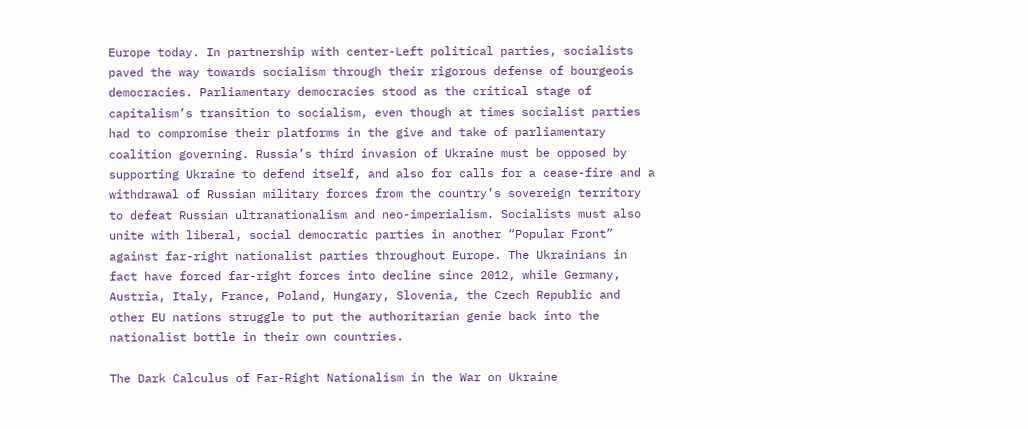Europe today. In partnership with center-Left political parties, socialists paved the way towards socialism through their rigorous defense of bourgeois democracies. Parliamentary democracies stood as the critical stage of capitalism’s transition to socialism, even though at times socialist parties had to compromise their platforms in the give and take of parliamentary coalition governing. Russia’s third invasion of Ukraine must be opposed by supporting Ukraine to defend itself, and also for calls for a cease-fire and a withdrawal of Russian military forces from the country’s sovereign territory to defeat Russian ultranationalism and neo-imperialism. Socialists must also unite with liberal, social democratic parties in another “Popular Front” against far-right nationalist parties throughout Europe. The Ukrainians in fact have forced far-right forces into decline since 2012, while Germany, Austria, Italy, France, Poland, Hungary, Slovenia, the Czech Republic and other EU nations struggle to put the authoritarian genie back into the nationalist bottle in their own countries.

The Dark Calculus of Far-Right Nationalism in the War on Ukraine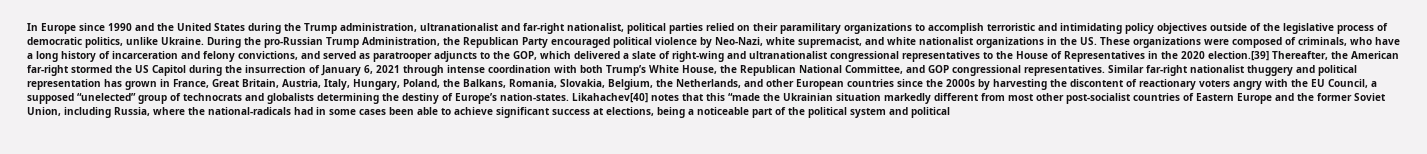In Europe since 1990 and the United States during the Trump administration, ultranationalist and far-right nationalist, political parties relied on their paramilitary organizations to accomplish terroristic and intimidating policy objectives outside of the legislative process of democratic politics, unlike Ukraine. During the pro-Russian Trump Administration, the Republican Party encouraged political violence by Neo-Nazi, white supremacist, and white nationalist organizations in the US. These organizations were composed of criminals, who have a long history of incarceration and felony convictions, and served as paratrooper adjuncts to the GOP, which delivered a slate of right-wing and ultranationalist congressional representatives to the House of Representatives in the 2020 election.[39] Thereafter, the American far-right stormed the US Capitol during the insurrection of January 6, 2021 through intense coordination with both Trump’s White House, the Republican National Committee, and GOP congressional representatives. Similar far-right nationalist thuggery and political representation has grown in France, Great Britain, Austria, Italy, Hungary, Poland, the Balkans, Romania, Slovakia, Belgium, the Netherlands, and other European countries since the 2000s by harvesting the discontent of reactionary voters angry with the EU Council, a supposed “unelected” group of technocrats and globalists determining the destiny of Europe’s nation-states. Likahachev[40] notes that this “made the Ukrainian situation markedly different from most other post-socialist countries of Eastern Europe and the former Soviet Union, including Russia, where the national-radicals had in some cases been able to achieve significant success at elections, being a noticeable part of the political system and political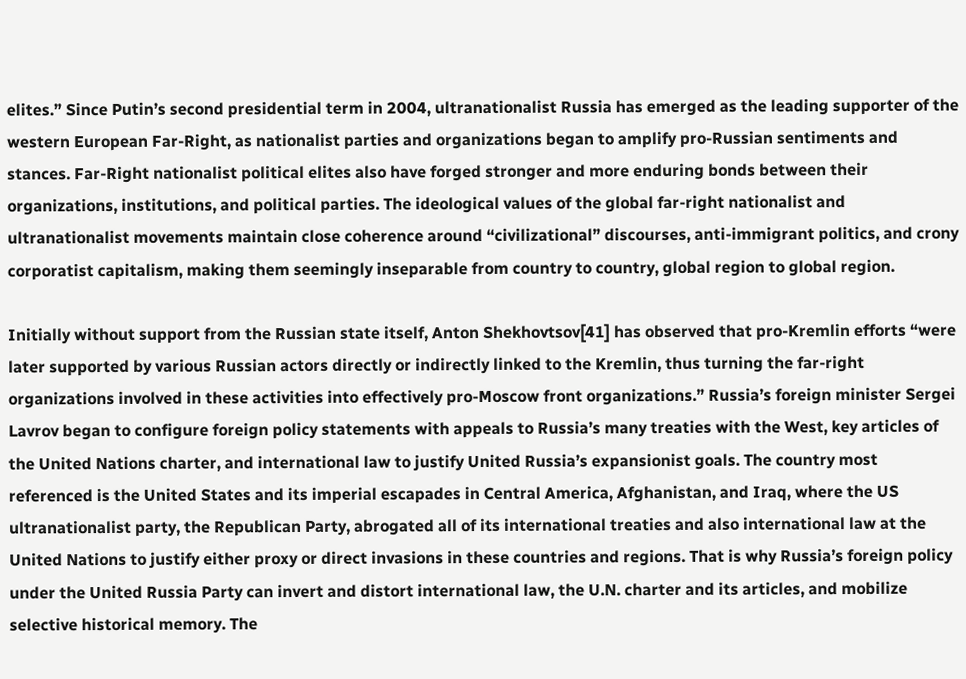elites.” Since Putin’s second presidential term in 2004, ultranationalist Russia has emerged as the leading supporter of the western European Far-Right, as nationalist parties and organizations began to amplify pro-Russian sentiments and stances. Far-Right nationalist political elites also have forged stronger and more enduring bonds between their organizations, institutions, and political parties. The ideological values of the global far-right nationalist and ultranationalist movements maintain close coherence around “civilizational” discourses, anti-immigrant politics, and crony corporatist capitalism, making them seemingly inseparable from country to country, global region to global region.

Initially without support from the Russian state itself, Anton Shekhovtsov[41] has observed that pro-Kremlin efforts “were later supported by various Russian actors directly or indirectly linked to the Kremlin, thus turning the far-right organizations involved in these activities into effectively pro-Moscow front organizations.” Russia’s foreign minister Sergei Lavrov began to configure foreign policy statements with appeals to Russia’s many treaties with the West, key articles of the United Nations charter, and international law to justify United Russia’s expansionist goals. The country most referenced is the United States and its imperial escapades in Central America, Afghanistan, and Iraq, where the US ultranationalist party, the Republican Party, abrogated all of its international treaties and also international law at the United Nations to justify either proxy or direct invasions in these countries and regions. That is why Russia’s foreign policy under the United Russia Party can invert and distort international law, the U.N. charter and its articles, and mobilize selective historical memory. The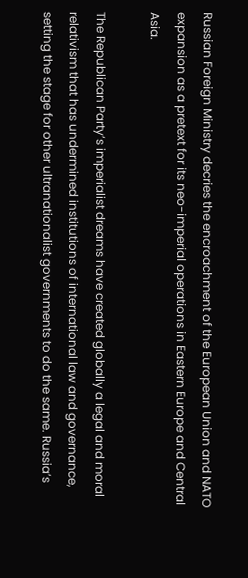Russian Foreign Ministry decries the encroachment of the European Union and NATO expansion as a pretext for its neo-imperial operations in Eastern Europe and Central Asia.

The Republican Party’s imperialist dreams have created globally a legal and moral relativism that has undermined institutions of international law and governance, setting the stage for other ultranationalist governments to do the same. Russia’s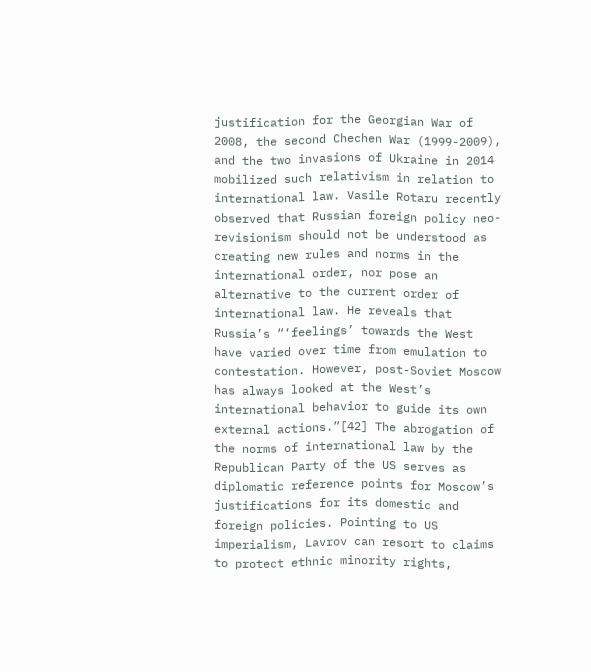justification for the Georgian War of 2008, the second Chechen War (1999-2009), and the two invasions of Ukraine in 2014 mobilized such relativism in relation to international law. Vasile Rotaru recently observed that Russian foreign policy neo-revisionism should not be understood as creating new rules and norms in the international order, nor pose an alternative to the current order of international law. He reveals that Russia’s “‘feelings’ towards the West have varied over time from emulation to contestation. However, post-Soviet Moscow has always looked at the West’s international behavior to guide its own external actions.”[42] The abrogation of the norms of international law by the Republican Party of the US serves as diplomatic reference points for Moscow’s justifications for its domestic and foreign policies. Pointing to US imperialism, Lavrov can resort to claims to protect ethnic minority rights,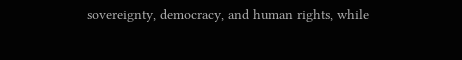sovereignty, democracy, and human rights, while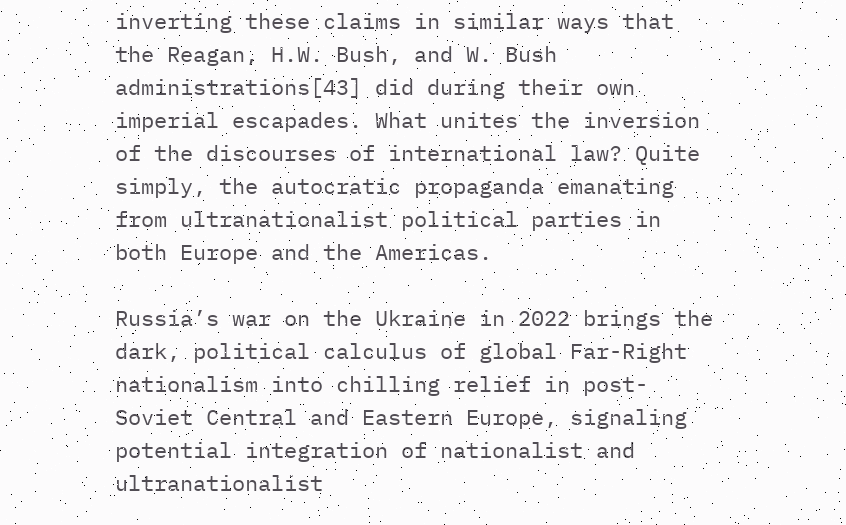inverting these claims in similar ways that the Reagan, H.W. Bush, and W. Bush administrations[43] did during their own imperial escapades. What unites the inversion of the discourses of international law? Quite simply, the autocratic propaganda emanating from ultranationalist political parties in both Europe and the Americas.

Russia’s war on the Ukraine in 2022 brings the dark, political calculus of global Far-Right nationalism into chilling relief in post-Soviet Central and Eastern Europe, signaling potential integration of nationalist and ultranationalist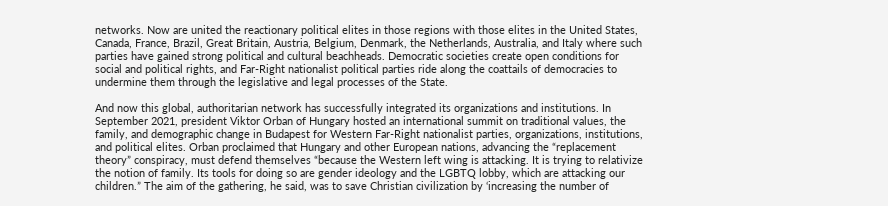networks. Now are united the reactionary political elites in those regions with those elites in the United States, Canada, France, Brazil, Great Britain, Austria, Belgium, Denmark, the Netherlands, Australia, and Italy where such parties have gained strong political and cultural beachheads. Democratic societies create open conditions for social and political rights, and Far-Right nationalist political parties ride along the coattails of democracies to undermine them through the legislative and legal processes of the State.

And now this global, authoritarian network has successfully integrated its organizations and institutions. In September 2021, president Viktor Orban of Hungary hosted an international summit on traditional values, the family, and demographic change in Budapest for Western Far-Right nationalist parties, organizations, institutions, and political elites. Orban proclaimed that Hungary and other European nations, advancing the “replacement theory” conspiracy, must defend themselves “because the Western left wing is attacking. It is trying to relativize the notion of family. Its tools for doing so are gender ideology and the LGBTQ lobby, which are attacking our children.” The aim of the gathering, he said, was to save Christian civilization by ‘increasing the number of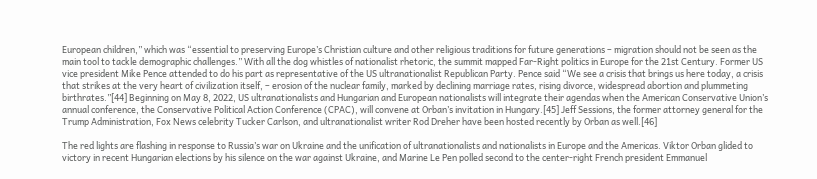European children,” which was “essential to preserving Europe’s Christian culture and other religious traditions for future generations – migration should not be seen as the main tool to tackle demographic challenges.” With all the dog whistles of nationalist rhetoric, the summit mapped Far-Right politics in Europe for the 21st Century. Former US vice president Mike Pence attended to do his part as representative of the US ultranationalist Republican Party. Pence said “We see a crisis that brings us here today, a crisis that strikes at the very heart of civilization itself, – erosion of the nuclear family, marked by declining marriage rates, rising divorce, widespread abortion and plummeting birthrates.”[44] Beginning on May 8, 2022, US ultranationalists and Hungarian and European nationalists will integrate their agendas when the American Conservative Union’s annual conference, the Conservative Political Action Conference (CPAC), will convene at Orban’s invitation in Hungary.[45] Jeff Sessions, the former attorney general for the Trump Administration, Fox News celebrity Tucker Carlson, and ultranationalist writer Rod Dreher have been hosted recently by Orban as well.[46]

The red lights are flashing in response to Russia’s war on Ukraine and the unification of ultranationalists and nationalists in Europe and the Americas. Viktor Orban glided to victory in recent Hungarian elections by his silence on the war against Ukraine, and Marine Le Pen polled second to the center-right French president Emmanuel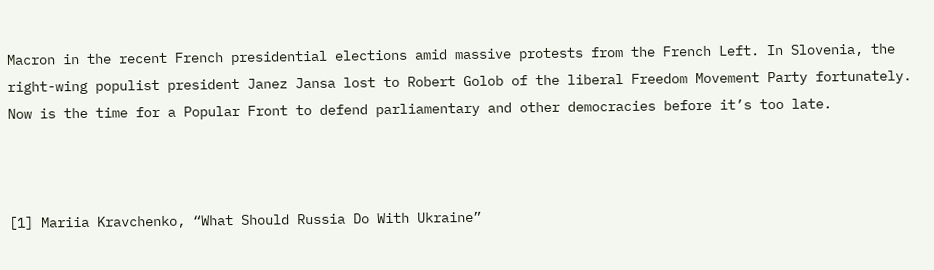Macron in the recent French presidential elections amid massive protests from the French Left. In Slovenia, the right-wing populist president Janez Jansa lost to Robert Golob of the liberal Freedom Movement Party fortunately. Now is the time for a Popular Front to defend parliamentary and other democracies before it’s too late.



[1] Mariia Kravchenko, “What Should Russia Do With Ukraine”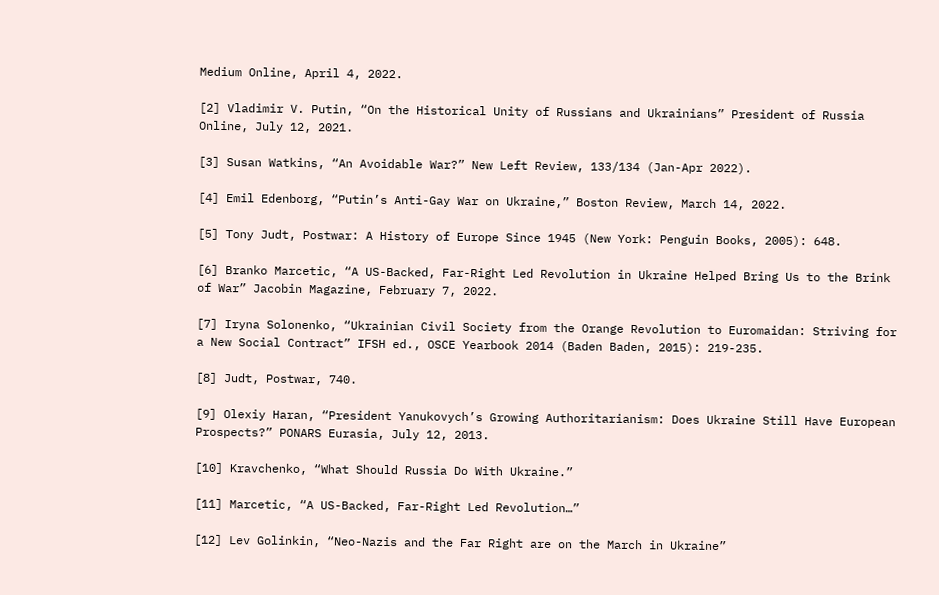Medium Online, April 4, 2022.

[2] Vladimir V. Putin, “On the Historical Unity of Russians and Ukrainians” President of Russia Online, July 12, 2021.

[3] Susan Watkins, “An Avoidable War?” New Left Review, 133/134 (Jan-Apr 2022).

[4] Emil Edenborg, “Putin’s Anti-Gay War on Ukraine,” Boston Review, March 14, 2022.

[5] Tony Judt, Postwar: A History of Europe Since 1945 (New York: Penguin Books, 2005): 648.

[6] Branko Marcetic, “A US-Backed, Far-Right Led Revolution in Ukraine Helped Bring Us to the Brink of War” Jacobin Magazine, February 7, 2022.

[7] Iryna Solonenko, “Ukrainian Civil Society from the Orange Revolution to Euromaidan: Striving for a New Social Contract” IFSH ed., OSCE Yearbook 2014 (Baden Baden, 2015): 219-235.

[8] Judt, Postwar, 740.

[9] Olexiy Haran, “President Yanukovych’s Growing Authoritarianism: Does Ukraine Still Have European Prospects?” PONARS Eurasia, July 12, 2013.

[10] Kravchenko, “What Should Russia Do With Ukraine.”

[11] Marcetic, “A US-Backed, Far-Right Led Revolution…”

[12] Lev Golinkin, “Neo-Nazis and the Far Right are on the March in Ukraine”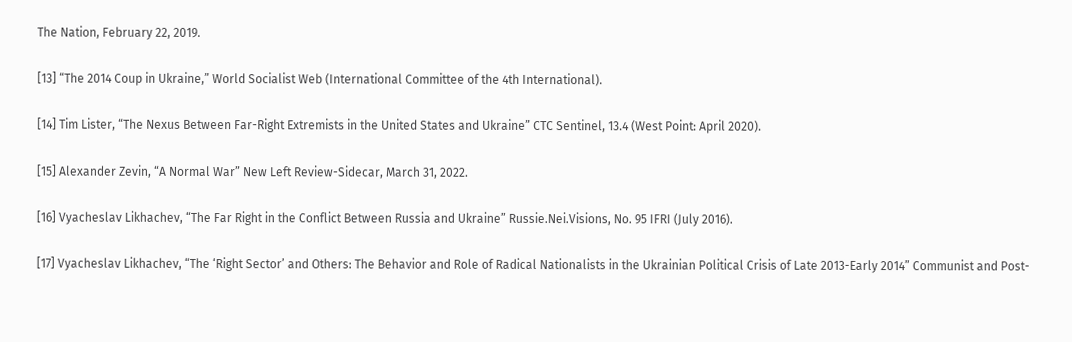The Nation, February 22, 2019.

[13] “The 2014 Coup in Ukraine,” World Socialist Web (International Committee of the 4th International).

[14] Tim Lister, “The Nexus Between Far-Right Extremists in the United States and Ukraine” CTC Sentinel, 13.4 (West Point: April 2020).

[15] Alexander Zevin, “A Normal War” New Left Review-Sidecar, March 31, 2022.

[16] Vyacheslav Likhachev, “The Far Right in the Conflict Between Russia and Ukraine” Russie.Nei.Visions, No. 95 IFRI (July 2016).

[17] Vyacheslav Likhachev, “The ‘Right Sector’ and Others: The Behavior and Role of Radical Nationalists in the Ukrainian Political Crisis of Late 2013-Early 2014” Communist and Post-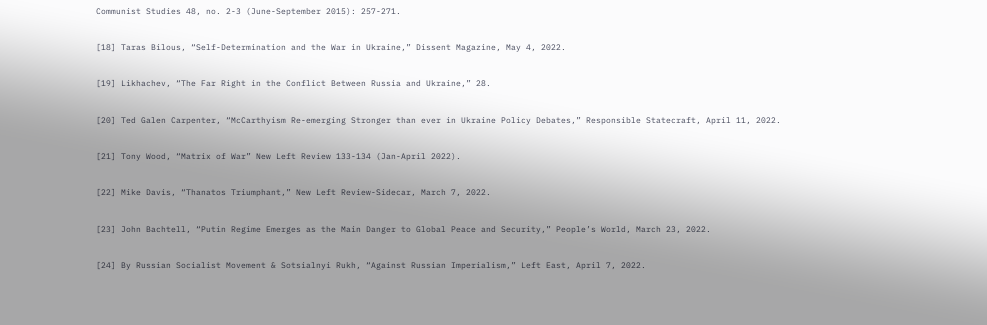Communist Studies 48, no. 2-3 (June-September 2015): 257-271.

[18] Taras Bilous, “Self-Determination and the War in Ukraine,” Dissent Magazine, May 4, 2022.

[19] Likhachev, “The Far Right in the Conflict Between Russia and Ukraine,” 28.

[20] Ted Galen Carpenter, “McCarthyism Re-emerging Stronger than ever in Ukraine Policy Debates,” Responsible Statecraft, April 11, 2022.

[21] Tony Wood, “Matrix of War” New Left Review 133-134 (Jan-April 2022).

[22] Mike Davis, “Thanatos Triumphant,” New Left Review-Sidecar, March 7, 2022.

[23] John Bachtell, “Putin Regime Emerges as the Main Danger to Global Peace and Security,” People’s World, March 23, 2022.

[24] By Russian Socialist Movement & Sotsialnyi Rukh, “Against Russian Imperialism,” Left East, April 7, 2022.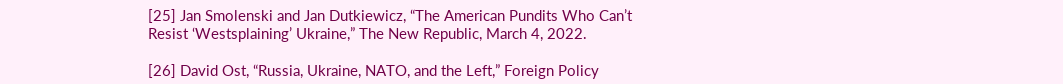[25] Jan Smolenski and Jan Dutkiewicz, “The American Pundits Who Can’t Resist ‘Westsplaining’ Ukraine,” The New Republic, March 4, 2022.

[26] David Ost, “Russia, Ukraine, NATO, and the Left,” Foreign Policy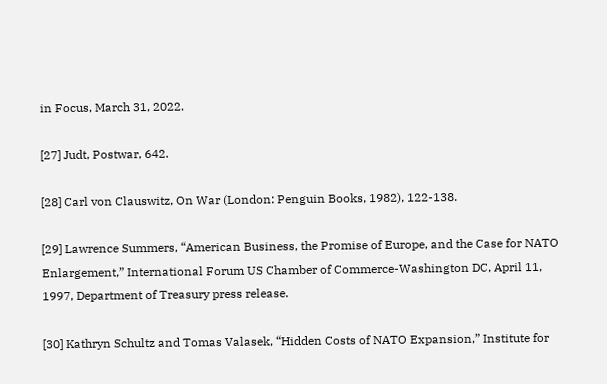in Focus, March 31, 2022.

[27] Judt, Postwar, 642.

[28] Carl von Clauswitz, On War (London: Penguin Books, 1982), 122-138.

[29] Lawrence Summers, “American Business, the Promise of Europe, and the Case for NATO Enlargement,” International Forum US Chamber of Commerce-Washington DC, April 11, 1997, Department of Treasury press release.

[30] Kathryn Schultz and Tomas Valasek, “Hidden Costs of NATO Expansion,” Institute for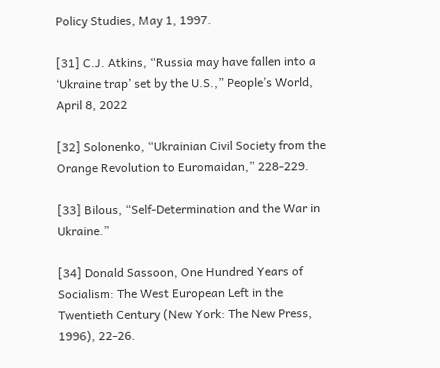Policy Studies, May 1, 1997.

[31] C.J. Atkins, “Russia may have fallen into a ‘Ukraine trap’ set by the U.S.,” People’s World, April 8, 2022

[32] Solonenko, “Ukrainian Civil Society from the Orange Revolution to Euromaidan,” 228-229.

[33] Bilous, “Self-Determination and the War in Ukraine.”

[34] Donald Sassoon, One Hundred Years of Socialism: The West European Left in the Twentieth Century (New York: The New Press, 1996), 22-26.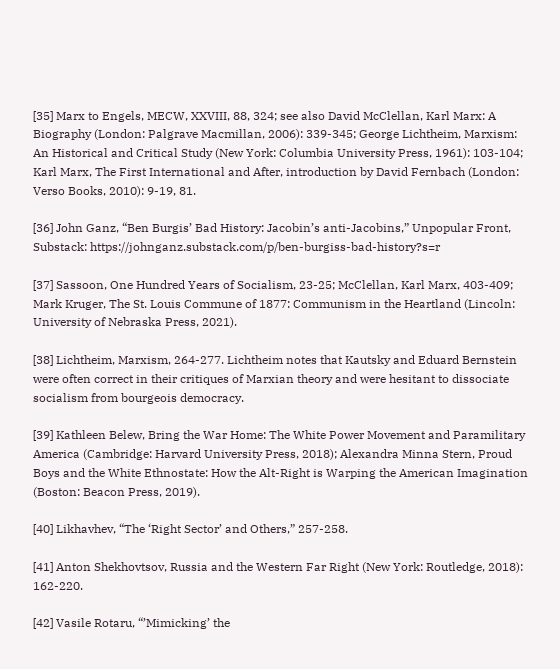[35] Marx to Engels, MECW, XXVIII, 88, 324; see also David McClellan, Karl Marx: A Biography (London: Palgrave Macmillan, 2006): 339-345; George Lichtheim, Marxism: An Historical and Critical Study (New York: Columbia University Press, 1961): 103-104; Karl Marx, The First International and After, introduction by David Fernbach (London: Verso Books, 2010): 9-19, 81.

[36] John Ganz, “Ben Burgis’ Bad History: Jacobin’s anti-Jacobins,” Unpopular Front, Substack: https://johnganz.substack.com/p/ben-burgiss-bad-history?s=r

[37] Sassoon, One Hundred Years of Socialism, 23-25; McClellan, Karl Marx, 403-409; Mark Kruger, The St. Louis Commune of 1877: Communism in the Heartland (Lincoln: University of Nebraska Press, 2021).

[38] Lichtheim, Marxism, 264-277. Lichtheim notes that Kautsky and Eduard Bernstein were often correct in their critiques of Marxian theory and were hesitant to dissociate socialism from bourgeois democracy.

[39] Kathleen Belew, Bring the War Home: The White Power Movement and Paramilitary America (Cambridge: Harvard University Press, 2018); Alexandra Minna Stern, Proud Boys and the White Ethnostate: How the Alt-Right is Warping the American Imagination (Boston: Beacon Press, 2019).

[40] Likhavhev, “The ‘Right Sector’ and Others,” 257-258.

[41] Anton Shekhovtsov, Russia and the Western Far Right (New York: Routledge, 2018): 162-220.

[42] Vasile Rotaru, “’Mimicking’ the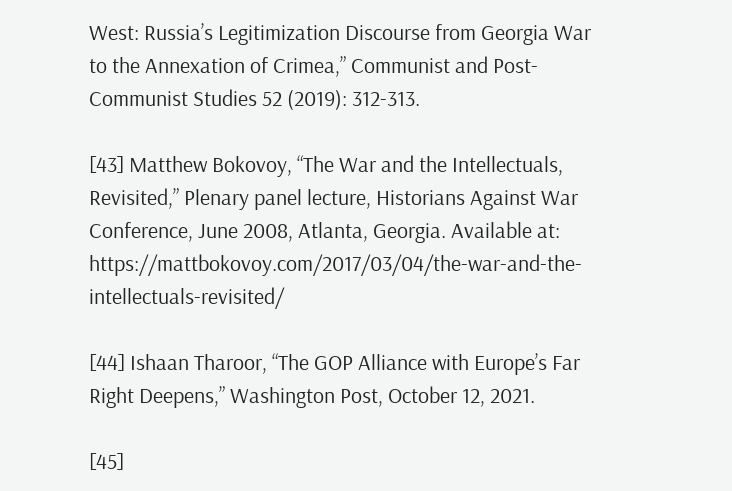West: Russia’s Legitimization Discourse from Georgia War to the Annexation of Crimea,” Communist and Post-Communist Studies 52 (2019): 312-313.

[43] Matthew Bokovoy, “The War and the Intellectuals, Revisited,” Plenary panel lecture, Historians Against War Conference, June 2008, Atlanta, Georgia. Available at: https://mattbokovoy.com/2017/03/04/the-war-and-the-intellectuals-revisited/

[44] Ishaan Tharoor, “The GOP Alliance with Europe’s Far Right Deepens,” Washington Post, October 12, 2021.

[45]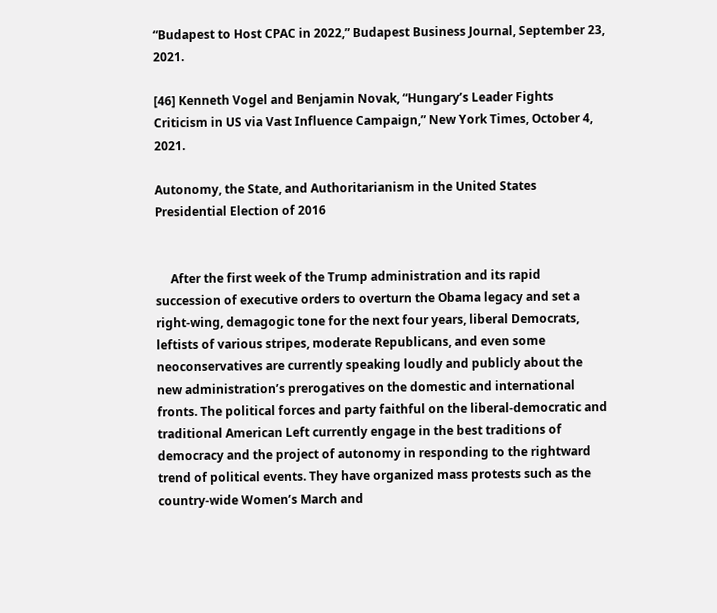“Budapest to Host CPAC in 2022,” Budapest Business Journal, September 23, 2021.

[46] Kenneth Vogel and Benjamin Novak, “Hungary’s Leader Fights Criticism in US via Vast Influence Campaign,” New York Times, October 4, 2021.

Autonomy, the State, and Authoritarianism in the United States Presidential Election of 2016


     After the first week of the Trump administration and its rapid succession of executive orders to overturn the Obama legacy and set a right-wing, demagogic tone for the next four years, liberal Democrats, leftists of various stripes, moderate Republicans, and even some neoconservatives are currently speaking loudly and publicly about the new administration’s prerogatives on the domestic and international fronts. The political forces and party faithful on the liberal-democratic and traditional American Left currently engage in the best traditions of democracy and the project of autonomy in responding to the rightward trend of political events. They have organized mass protests such as the country-wide Women’s March and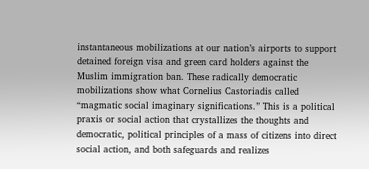instantaneous mobilizations at our nation’s airports to support detained foreign visa and green card holders against the Muslim immigration ban. These radically democratic mobilizations show what Cornelius Castoriadis called “magmatic social imaginary significations.” This is a political praxis or social action that crystallizes the thoughts and democratic, political principles of a mass of citizens into direct social action, and both safeguards and realizes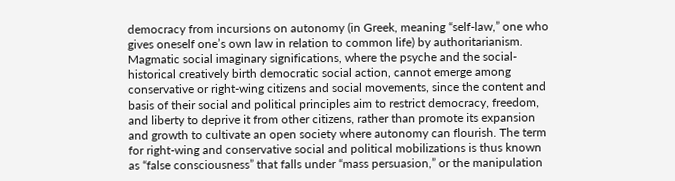democracy from incursions on autonomy (in Greek, meaning “self-law,” one who gives oneself one’s own law in relation to common life) by authoritarianism. Magmatic social imaginary significations, where the psyche and the social-historical creatively birth democratic social action, cannot emerge among conservative or right-wing citizens and social movements, since the content and basis of their social and political principles aim to restrict democracy, freedom, and liberty to deprive it from other citizens, rather than promote its expansion and growth to cultivate an open society where autonomy can flourish. The term for right-wing and conservative social and political mobilizations is thus known as “false consciousness” that falls under “mass persuasion,” or the manipulation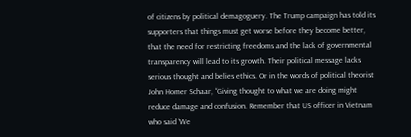of citizens by political demagoguery. The Trump campaign has told its supporters that things must get worse before they become better, that the need for restricting freedoms and the lack of governmental transparency will lead to its growth. Their political message lacks serious thought and belies ethics. Or in the words of political theorist John Homer Schaar, “Giving thought to what we are doing might reduce damage and confusion. Remember that US officer in Vietnam who said ‘We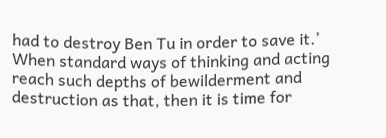had to destroy Ben Tu in order to save it.’ When standard ways of thinking and acting reach such depths of bewilderment and destruction as that, then it is time for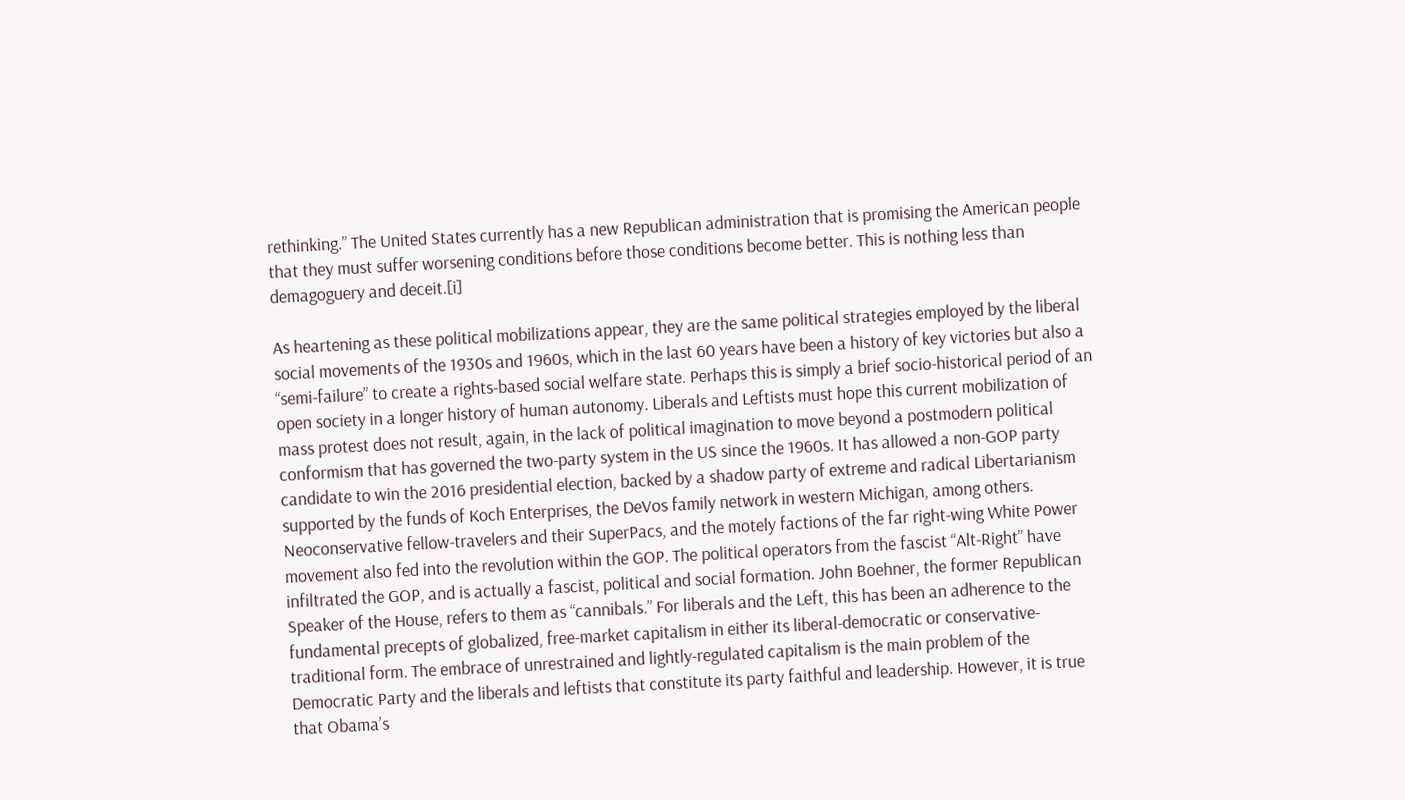rethinking.” The United States currently has a new Republican administration that is promising the American people that they must suffer worsening conditions before those conditions become better. This is nothing less than demagoguery and deceit.[i]

As heartening as these political mobilizations appear, they are the same political strategies employed by the liberal social movements of the 1930s and 1960s, which in the last 60 years have been a history of key victories but also a “semi-failure” to create a rights-based social welfare state. Perhaps this is simply a brief socio-historical period of an open society in a longer history of human autonomy. Liberals and Leftists must hope this current mobilization of mass protest does not result, again, in the lack of political imagination to move beyond a postmodern political conformism that has governed the two-party system in the US since the 1960s. It has allowed a non-GOP party candidate to win the 2016 presidential election, backed by a shadow party of extreme and radical Libertarianism supported by the funds of Koch Enterprises, the DeVos family network in western Michigan, among others. Neoconservative fellow-travelers and their SuperPacs, and the motely factions of the far right-wing White Power movement also fed into the revolution within the GOP. The political operators from the fascist “Alt-Right” have infiltrated the GOP, and is actually a fascist, political and social formation. John Boehner, the former Republican Speaker of the House, refers to them as “cannibals.” For liberals and the Left, this has been an adherence to the fundamental precepts of globalized, free-market capitalism in either its liberal-democratic or conservative-traditional form. The embrace of unrestrained and lightly-regulated capitalism is the main problem of the Democratic Party and the liberals and leftists that constitute its party faithful and leadership. However, it is true that Obama’s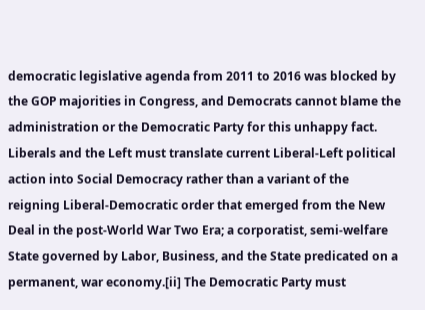democratic legislative agenda from 2011 to 2016 was blocked by the GOP majorities in Congress, and Democrats cannot blame the administration or the Democratic Party for this unhappy fact. Liberals and the Left must translate current Liberal-Left political action into Social Democracy rather than a variant of the reigning Liberal-Democratic order that emerged from the New Deal in the post-World War Two Era; a corporatist, semi-welfare State governed by Labor, Business, and the State predicated on a permanent, war economy.[ii] The Democratic Party must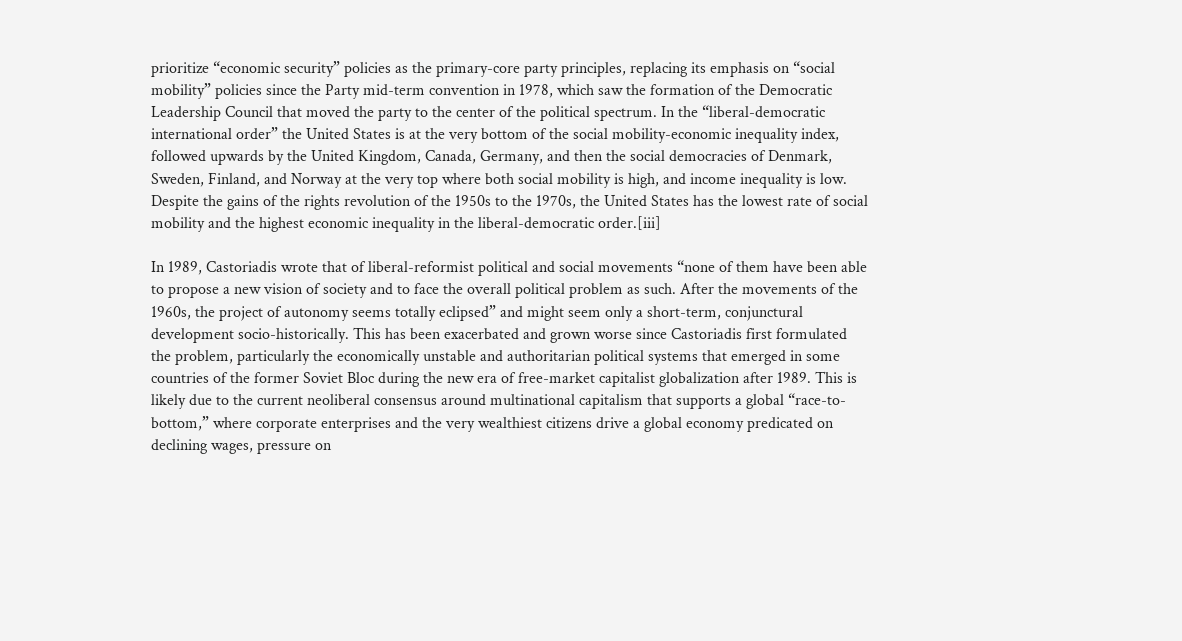prioritize “economic security” policies as the primary-core party principles, replacing its emphasis on “social mobility” policies since the Party mid-term convention in 1978, which saw the formation of the Democratic Leadership Council that moved the party to the center of the political spectrum. In the “liberal-democratic international order” the United States is at the very bottom of the social mobility-economic inequality index, followed upwards by the United Kingdom, Canada, Germany, and then the social democracies of Denmark, Sweden, Finland, and Norway at the very top where both social mobility is high, and income inequality is low. Despite the gains of the rights revolution of the 1950s to the 1970s, the United States has the lowest rate of social mobility and the highest economic inequality in the liberal-democratic order.[iii]

In 1989, Castoriadis wrote that of liberal-reformist political and social movements “none of them have been able to propose a new vision of society and to face the overall political problem as such. After the movements of the 1960s, the project of autonomy seems totally eclipsed” and might seem only a short-term, conjunctural development socio-historically. This has been exacerbated and grown worse since Castoriadis first formulated the problem, particularly the economically unstable and authoritarian political systems that emerged in some countries of the former Soviet Bloc during the new era of free-market capitalist globalization after 1989. This is likely due to the current neoliberal consensus around multinational capitalism that supports a global “race-to-bottom,” where corporate enterprises and the very wealthiest citizens drive a global economy predicated on declining wages, pressure on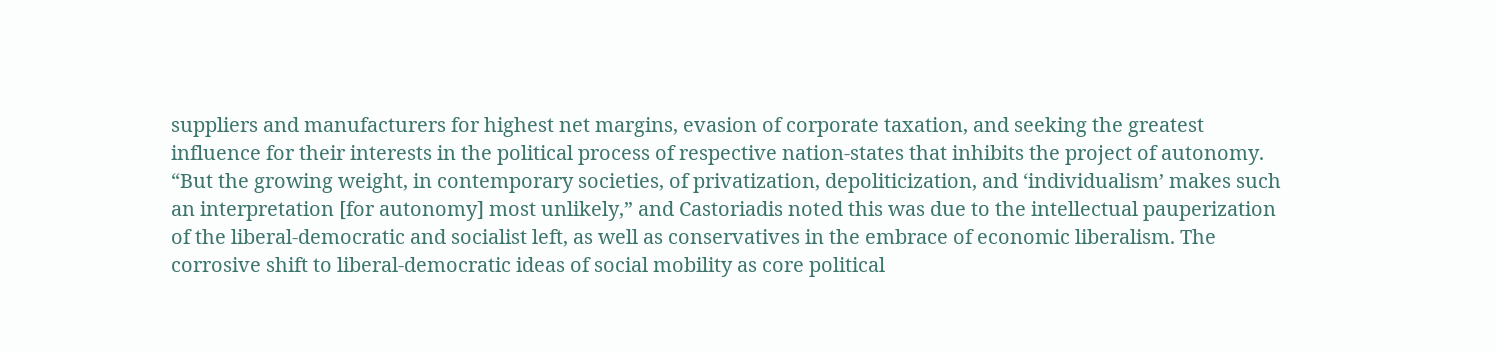suppliers and manufacturers for highest net margins, evasion of corporate taxation, and seeking the greatest influence for their interests in the political process of respective nation-states that inhibits the project of autonomy. “But the growing weight, in contemporary societies, of privatization, depoliticization, and ‘individualism’ makes such an interpretation [for autonomy] most unlikely,” and Castoriadis noted this was due to the intellectual pauperization of the liberal-democratic and socialist left, as well as conservatives in the embrace of economic liberalism. The corrosive shift to liberal-democratic ideas of social mobility as core political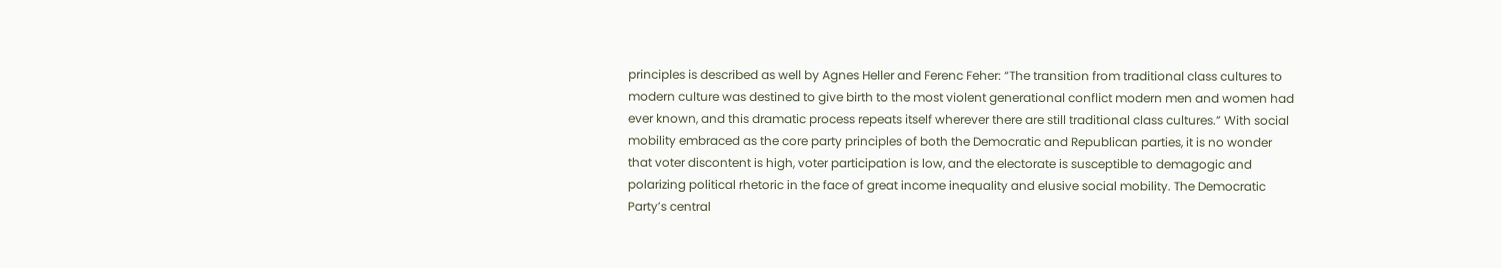principles is described as well by Agnes Heller and Ferenc Feher: “The transition from traditional class cultures to modern culture was destined to give birth to the most violent generational conflict modern men and women had ever known, and this dramatic process repeats itself wherever there are still traditional class cultures.” With social mobility embraced as the core party principles of both the Democratic and Republican parties, it is no wonder that voter discontent is high, voter participation is low, and the electorate is susceptible to demagogic and polarizing political rhetoric in the face of great income inequality and elusive social mobility. The Democratic Party’s central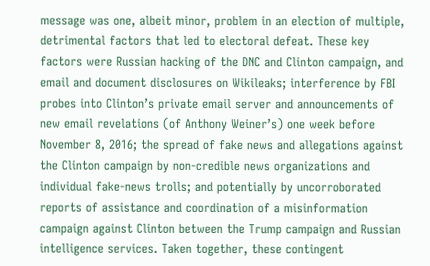message was one, albeit minor, problem in an election of multiple, detrimental factors that led to electoral defeat. These key factors were Russian hacking of the DNC and Clinton campaign, and email and document disclosures on Wikileaks; interference by FBI probes into Clinton’s private email server and announcements of new email revelations (of Anthony Weiner’s) one week before November 8, 2016; the spread of fake news and allegations against the Clinton campaign by non-credible news organizations and individual fake-news trolls; and potentially by uncorroborated reports of assistance and coordination of a misinformation campaign against Clinton between the Trump campaign and Russian intelligence services. Taken together, these contingent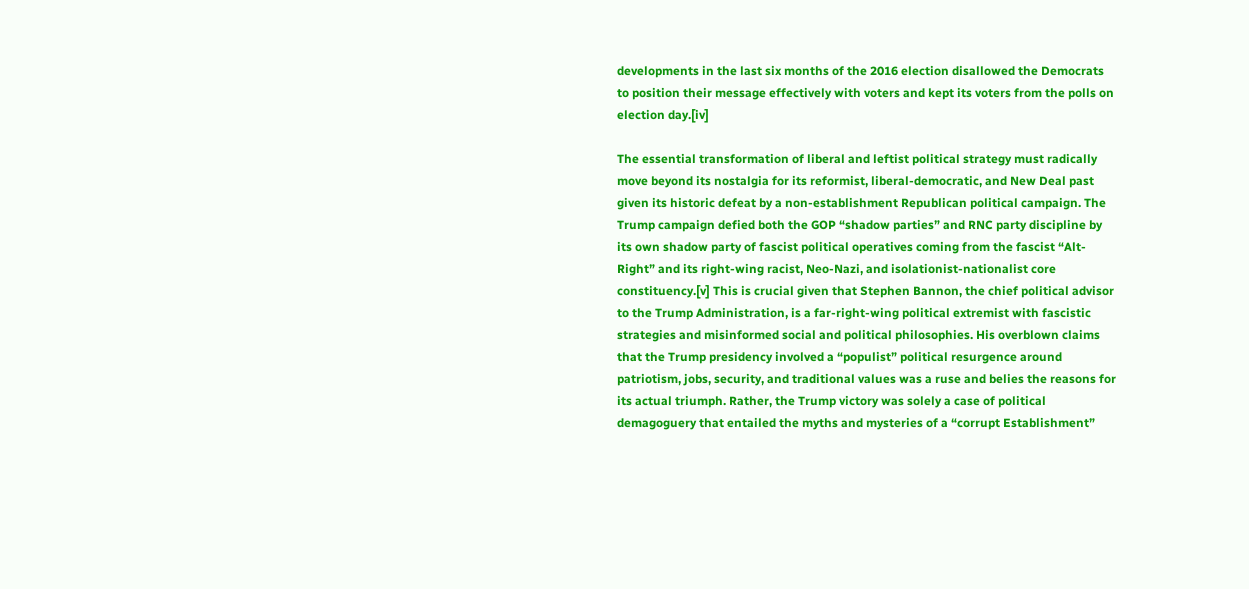developments in the last six months of the 2016 election disallowed the Democrats to position their message effectively with voters and kept its voters from the polls on election day.[iv]

The essential transformation of liberal and leftist political strategy must radically move beyond its nostalgia for its reformist, liberal-democratic, and New Deal past given its historic defeat by a non-establishment Republican political campaign. The Trump campaign defied both the GOP “shadow parties” and RNC party discipline by its own shadow party of fascist political operatives coming from the fascist “Alt-Right” and its right-wing racist, Neo-Nazi, and isolationist-nationalist core constituency.[v] This is crucial given that Stephen Bannon, the chief political advisor to the Trump Administration, is a far-right-wing political extremist with fascistic strategies and misinformed social and political philosophies. His overblown claims that the Trump presidency involved a “populist” political resurgence around patriotism, jobs, security, and traditional values was a ruse and belies the reasons for its actual triumph. Rather, the Trump victory was solely a case of political demagoguery that entailed the myths and mysteries of a “corrupt Establishment”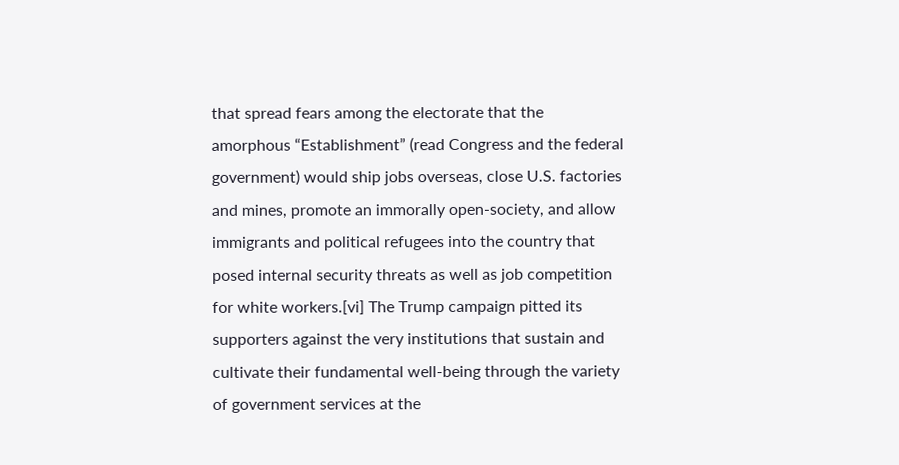that spread fears among the electorate that the amorphous “Establishment” (read Congress and the federal government) would ship jobs overseas, close U.S. factories and mines, promote an immorally open-society, and allow immigrants and political refugees into the country that posed internal security threats as well as job competition for white workers.[vi] The Trump campaign pitted its supporters against the very institutions that sustain and cultivate their fundamental well-being through the variety of government services at the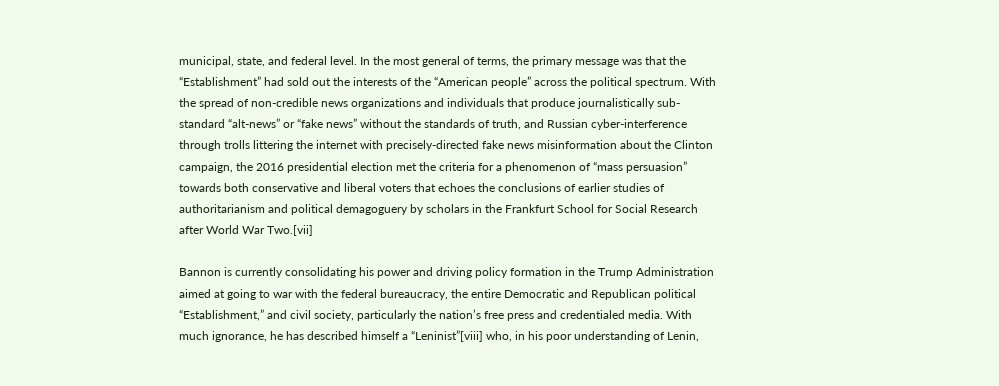municipal, state, and federal level. In the most general of terms, the primary message was that the “Establishment” had sold out the interests of the “American people” across the political spectrum. With the spread of non-credible news organizations and individuals that produce journalistically sub-standard “alt-news” or “fake news” without the standards of truth, and Russian cyber-interference through trolls littering the internet with precisely-directed fake news misinformation about the Clinton campaign, the 2016 presidential election met the criteria for a phenomenon of “mass persuasion” towards both conservative and liberal voters that echoes the conclusions of earlier studies of authoritarianism and political demagoguery by scholars in the Frankfurt School for Social Research after World War Two.[vii]

Bannon is currently consolidating his power and driving policy formation in the Trump Administration aimed at going to war with the federal bureaucracy, the entire Democratic and Republican political “Establishment,” and civil society, particularly the nation’s free press and credentialed media. With much ignorance, he has described himself a “Leninist”[viii] who, in his poor understanding of Lenin,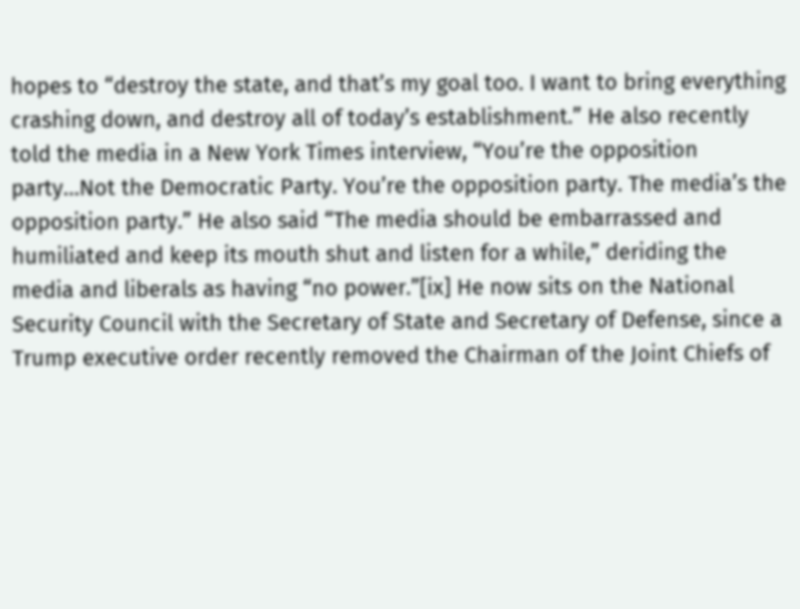hopes to “destroy the state, and that’s my goal too. I want to bring everything crashing down, and destroy all of today’s establishment.” He also recently told the media in a New York Times interview, “You’re the opposition party…Not the Democratic Party. You’re the opposition party. The media’s the opposition party.” He also said “The media should be embarrassed and humiliated and keep its mouth shut and listen for a while,” deriding the media and liberals as having “no power.”[ix] He now sits on the National Security Council with the Secretary of State and Secretary of Defense, since a Trump executive order recently removed the Chairman of the Joint Chiefs of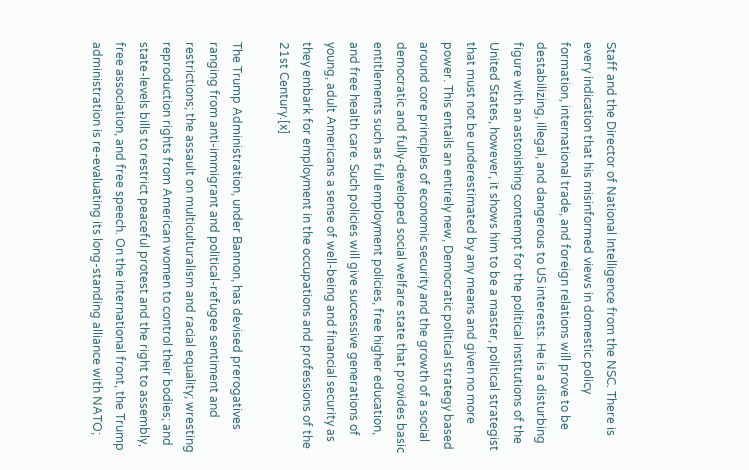Staff and the Director of National Intelligence from the NSC. There is every indication that his misinformed views in domestic policy formation, international trade, and foreign relations will prove to be destabilizing, illegal, and dangerous to US interests. He is a disturbing figure with an astonishing contempt for the political institutions of the United States, however, it shows him to be a master, political strategist that must not be underestimated by any means and given no more power. This entails an entirely new, Democratic political strategy based around core principles of economic security and the growth of a social democratic and fully-developed social welfare state that provides basic entitlements such as full employment policies, free higher education, and free health care. Such policies will give successive generations of young, adult Americans a sense of well-being and financial security as they embark for employment in the occupations and professions of the 21st Century.[x]

The Trump Administration, under Bannon, has devised prerogatives ranging from anti-immigrant and political-refugee sentiment and restrictions; the assault on multiculturalism and racial equality; wresting reproduction rights from American women to control their bodies; and state-levels bills to restrict peaceful protest and the right to assembly, free association, and free speech. On the international front, the Trump administration is re-evaluating its long-standing alliance with NATO;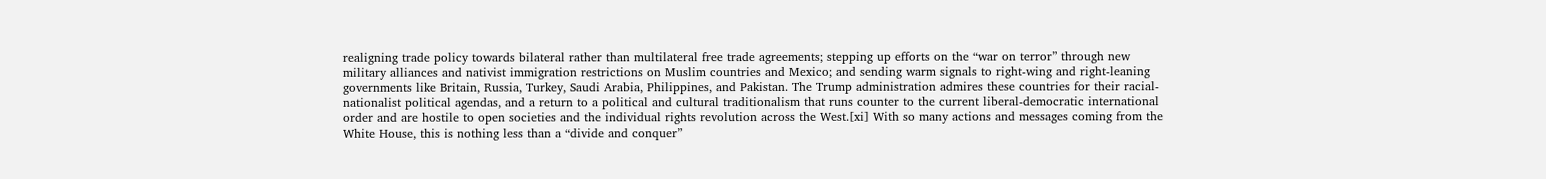realigning trade policy towards bilateral rather than multilateral free trade agreements; stepping up efforts on the “war on terror” through new military alliances and nativist immigration restrictions on Muslim countries and Mexico; and sending warm signals to right-wing and right-leaning governments like Britain, Russia, Turkey, Saudi Arabia, Philippines, and Pakistan. The Trump administration admires these countries for their racial-nationalist political agendas, and a return to a political and cultural traditionalism that runs counter to the current liberal-democratic international order and are hostile to open societies and the individual rights revolution across the West.[xi] With so many actions and messages coming from the White House, this is nothing less than a “divide and conquer”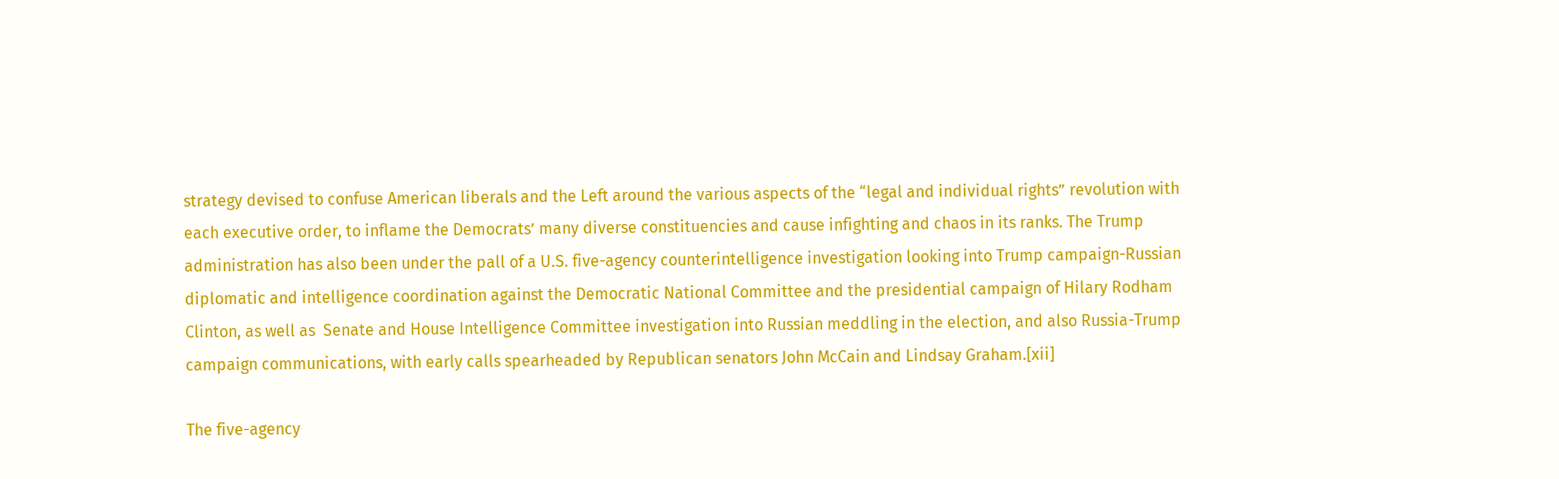strategy devised to confuse American liberals and the Left around the various aspects of the “legal and individual rights” revolution with each executive order, to inflame the Democrats’ many diverse constituencies and cause infighting and chaos in its ranks. The Trump administration has also been under the pall of a U.S. five-agency counterintelligence investigation looking into Trump campaign-Russian diplomatic and intelligence coordination against the Democratic National Committee and the presidential campaign of Hilary Rodham Clinton, as well as  Senate and House Intelligence Committee investigation into Russian meddling in the election, and also Russia-Trump campaign communications, with early calls spearheaded by Republican senators John McCain and Lindsay Graham.[xii]

The five-agency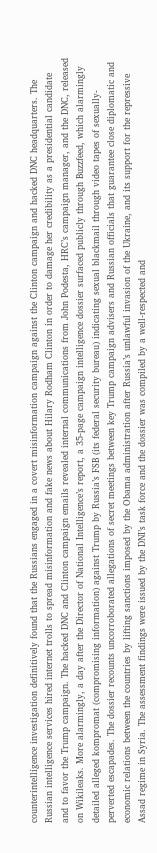counterintelligence investigation definitively found that the Russians engaged in a covert misinformation campaign against the Clinton campaign and hacked DNC headquarters. The Russian intelligence services hired internet trolls to spread misinformation and fake news about Hilary Rodham Clinton in order to damage her credibility as a presidential candidate and to favor the Trump campaign. The hacked DNC and Clinton campaign emails revealed internal communications from John Podesta, HRC’s campaign manager, and the DNC, released on Wikileaks. More alarmingly, a day after the Director of National Intelligence’s report, a 35-page campaign intelligence dossier surfaced publicly through Buzzfeed, which alarmingly detailed alleged kompromat (compromising information) against Trump by Russia’s FSB (its federal security bureau) indicating sexual blackmail through video tapes of sexually-perverted escapades. The dossier recounts uncorroborated allegations of secret meetings between key Trump campaign advisers and Russian officials that guarantee close diplomatic and economic relations between the countries by lifting sanctions imposed by the Obama administration after Russia’s unlawful invasion of the Ukraine, and its support for the repressive Assad regime in Syria. The assessment findings were issued by the DNI’s task force and the dossier was compiled by a well-respected and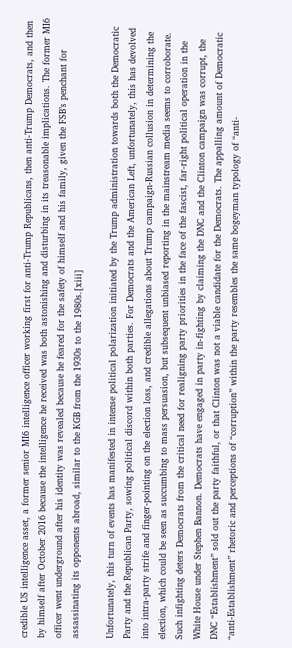credible US intelligence asset, a former senior MI6 intelligence officer working first for anti-Trump Republicans, then anti-Trump Democrats, and then by himself after October 2016 because the intelligence he received was both astonishing and disturbing in its treasonable implications. The former MI6 officer went underground after his identity was revealed because he feared for the safety of himself and his family, given the FSB’s penchant for assassinating its opponents abroad, similar to the KGB from the 1930s to the 1980s.[xiii]

Unfortunately, this turn of events has manifested in intense political polarization initiated by the Trump administration towards both the Democratic Party and the Republican Party, sowing political discord within both parties. For Democrats and the American Left, unfortunately, this has devolved into intra-party strife and finger-pointing on the election loss, and credible allegations about Trump campaign-Russian collusion in determining the election, which could be seen as succumbing to mass persuasion, but subsequent unbiased reporting in the mainstream media seems to corroborate. Such infighting deters Democrats from the critical need for realigning party priorities in the face of the fascist, far-right political operation in the White House under Stephen Bannon. Democrats have engaged in party in-fighting by claiming the DNC and the Clinton campaign was corrupt, the DNC “Establishment” sold out the party faithful, or that Clinton was not a viable candidate for the Democrats. The appalling amount of Democratic “anti-Establishment” rhetoric and perceptions of “corruption” within the party resembles the same bogeyman typology of “anti-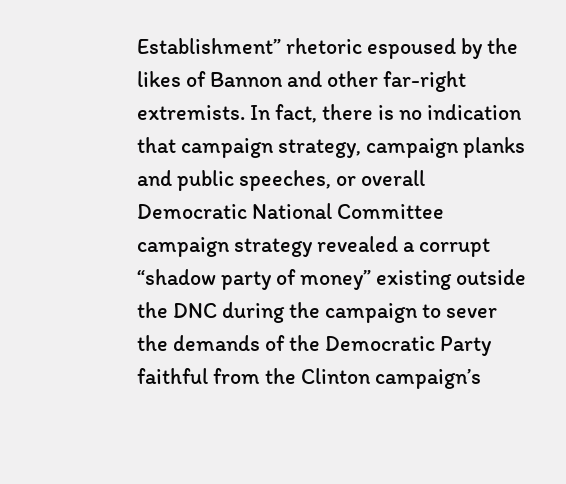Establishment” rhetoric espoused by the likes of Bannon and other far-right extremists. In fact, there is no indication that campaign strategy, campaign planks and public speeches, or overall  Democratic National Committee campaign strategy revealed a corrupt “shadow party of money” existing outside the DNC during the campaign to sever the demands of the Democratic Party faithful from the Clinton campaign’s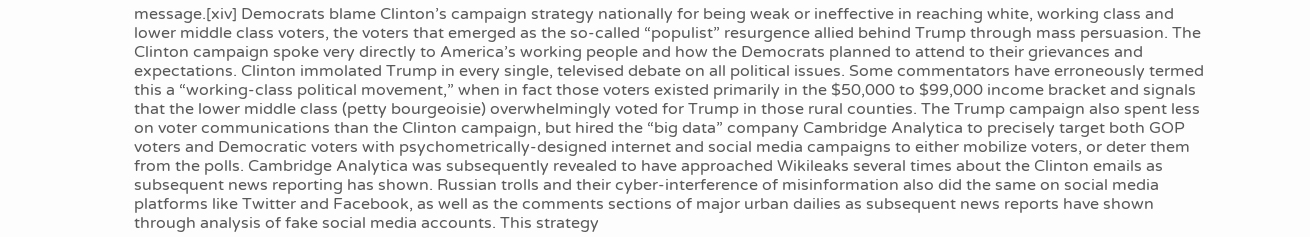message.[xiv] Democrats blame Clinton’s campaign strategy nationally for being weak or ineffective in reaching white, working class and lower middle class voters, the voters that emerged as the so-called “populist” resurgence allied behind Trump through mass persuasion. The Clinton campaign spoke very directly to America’s working people and how the Democrats planned to attend to their grievances and expectations. Clinton immolated Trump in every single, televised debate on all political issues. Some commentators have erroneously termed this a “working-class political movement,” when in fact those voters existed primarily in the $50,000 to $99,000 income bracket and signals that the lower middle class (petty bourgeoisie) overwhelmingly voted for Trump in those rural counties. The Trump campaign also spent less on voter communications than the Clinton campaign, but hired the “big data” company Cambridge Analytica to precisely target both GOP voters and Democratic voters with psychometrically-designed internet and social media campaigns to either mobilize voters, or deter them from the polls. Cambridge Analytica was subsequently revealed to have approached Wikileaks several times about the Clinton emails as subsequent news reporting has shown. Russian trolls and their cyber-interference of misinformation also did the same on social media platforms like Twitter and Facebook, as well as the comments sections of major urban dailies as subsequent news reports have shown through analysis of fake social media accounts. This strategy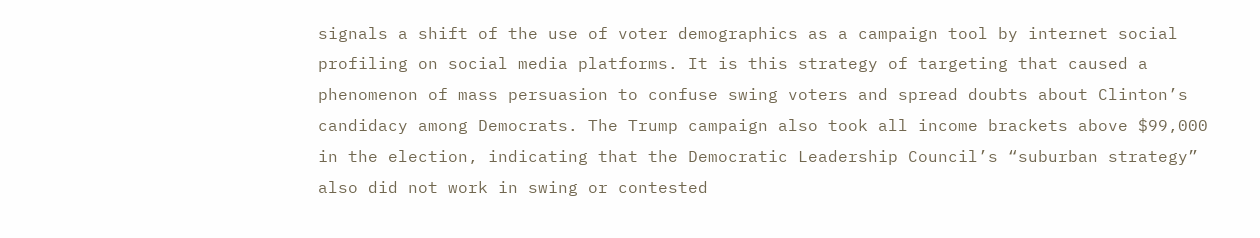signals a shift of the use of voter demographics as a campaign tool by internet social profiling on social media platforms. It is this strategy of targeting that caused a phenomenon of mass persuasion to confuse swing voters and spread doubts about Clinton’s candidacy among Democrats. The Trump campaign also took all income brackets above $99,000 in the election, indicating that the Democratic Leadership Council’s “suburban strategy” also did not work in swing or contested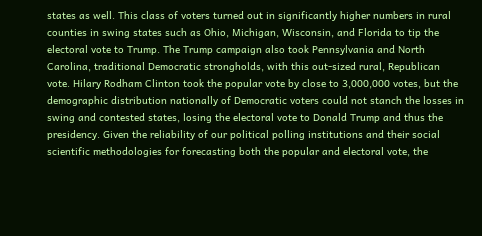states as well. This class of voters turned out in significantly higher numbers in rural counties in swing states such as Ohio, Michigan, Wisconsin, and Florida to tip the electoral vote to Trump. The Trump campaign also took Pennsylvania and North Carolina, traditional Democratic strongholds, with this out-sized rural, Republican vote. Hilary Rodham Clinton took the popular vote by close to 3,000,000 votes, but the demographic distribution nationally of Democratic voters could not stanch the losses in swing and contested states, losing the electoral vote to Donald Trump and thus the presidency. Given the reliability of our political polling institutions and their social scientific methodologies for forecasting both the popular and electoral vote, the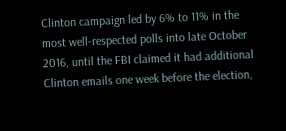Clinton campaign led by 6% to 11% in the most well-respected polls into late October 2016, until the FBI claimed it had additional Clinton emails one week before the election,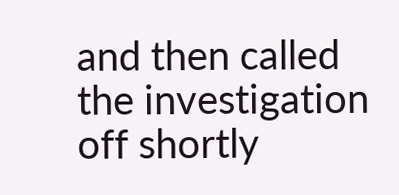and then called the investigation off shortly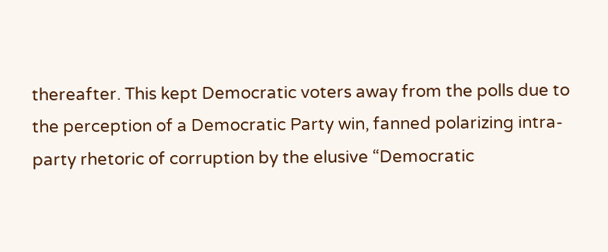thereafter. This kept Democratic voters away from the polls due to the perception of a Democratic Party win, fanned polarizing intra-party rhetoric of corruption by the elusive “Democratic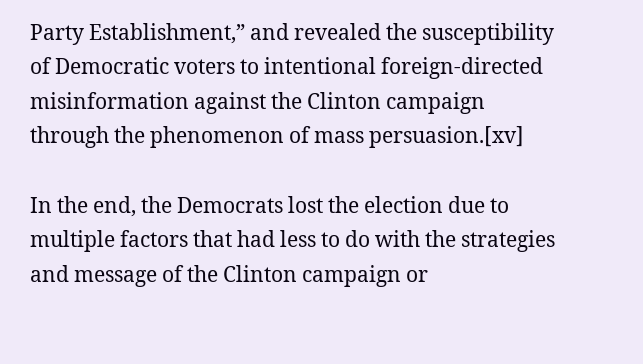Party Establishment,” and revealed the susceptibility of Democratic voters to intentional foreign-directed misinformation against the Clinton campaign through the phenomenon of mass persuasion.[xv]

In the end, the Democrats lost the election due to multiple factors that had less to do with the strategies and message of the Clinton campaign or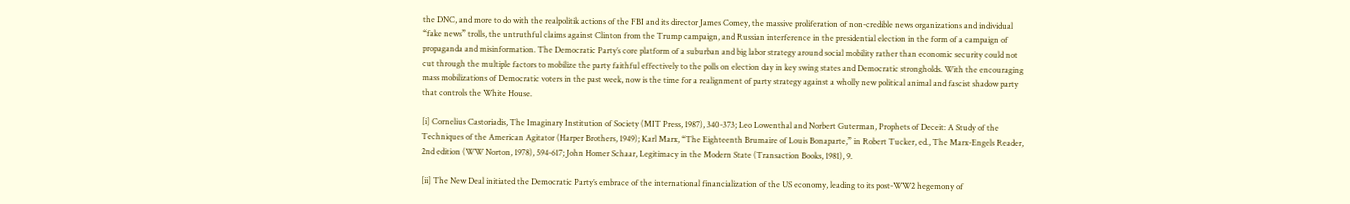the DNC, and more to do with the realpolitik actions of the FBI and its director James Comey, the massive proliferation of non-credible news organizations and individual “fake news” trolls, the untruthful claims against Clinton from the Trump campaign, and Russian interference in the presidential election in the form of a campaign of propaganda and misinformation. The Democratic Party’s core platform of a suburban and big labor strategy around social mobility rather than economic security could not cut through the multiple factors to mobilize the party faithful effectively to the polls on election day in key swing states and Democratic strongholds. With the encouraging mass mobilizations of Democratic voters in the past week, now is the time for a realignment of party strategy against a wholly new political animal and fascist shadow party that controls the White House.

[i] Cornelius Castoriadis, The Imaginary Institution of Society (MIT Press, 1987), 340-373; Leo Lowenthal and Norbert Guterman, Prophets of Deceit: A Study of the Techniques of the American Agitator (Harper Brothers, 1949); Karl Marx, “The Eighteenth Brumaire of Louis Bonaparte,” in Robert Tucker, ed., The Marx-Engels Reader, 2nd edition (WW Norton, 1978), 594-617; John Homer Schaar, Legitimacy in the Modern State (Transaction Books, 1981), 9.

[ii] The New Deal initiated the Democratic Party’s embrace of the international financialization of the US economy, leading to its post-WW2 hegemony of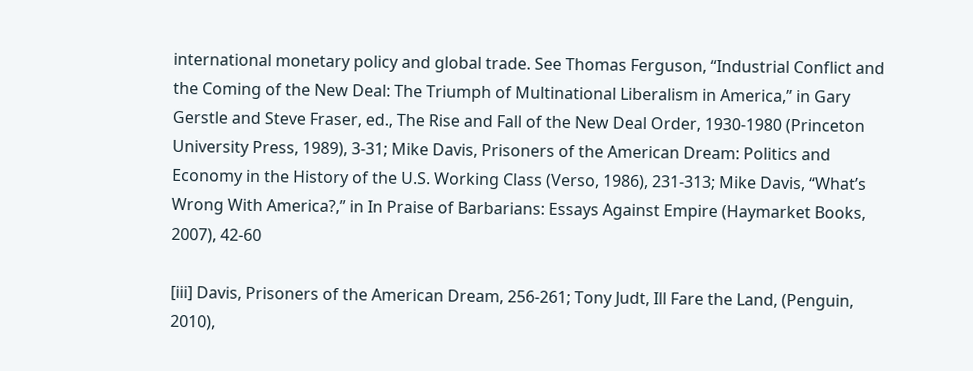international monetary policy and global trade. See Thomas Ferguson, “Industrial Conflict and the Coming of the New Deal: The Triumph of Multinational Liberalism in America,” in Gary Gerstle and Steve Fraser, ed., The Rise and Fall of the New Deal Order, 1930-1980 (Princeton University Press, 1989), 3-31; Mike Davis, Prisoners of the American Dream: Politics and Economy in the History of the U.S. Working Class (Verso, 1986), 231-313; Mike Davis, “What’s Wrong With America?,” in In Praise of Barbarians: Essays Against Empire (Haymarket Books, 2007), 42-60

[iii] Davis, Prisoners of the American Dream, 256-261; Tony Judt, Ill Fare the Land, (Penguin, 2010),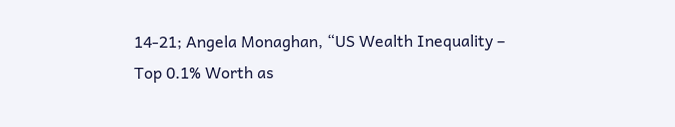14-21; Angela Monaghan, “US Wealth Inequality – Top 0.1% Worth as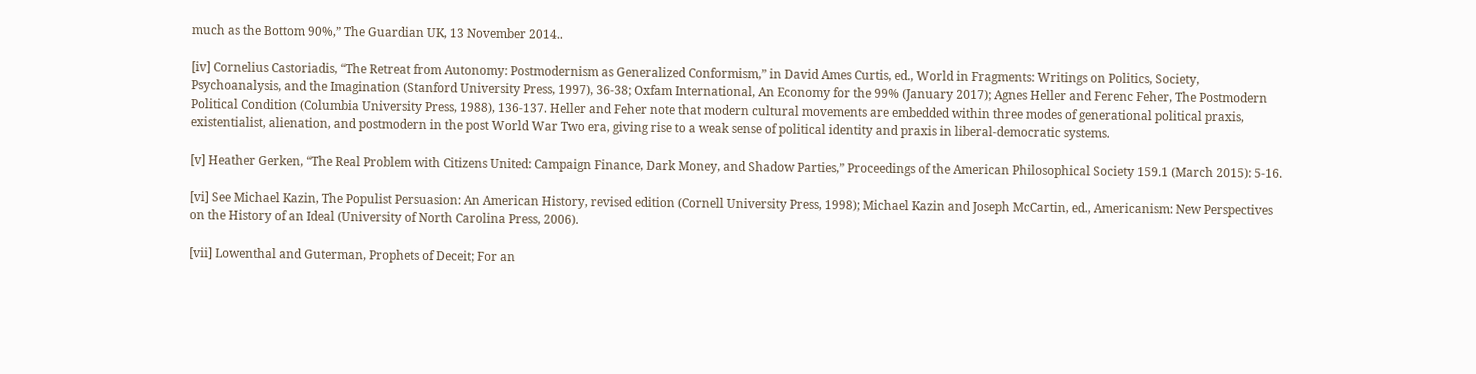much as the Bottom 90%,” The Guardian UK, 13 November 2014..

[iv] Cornelius Castoriadis, “The Retreat from Autonomy: Postmodernism as Generalized Conformism,” in David Ames Curtis, ed., World in Fragments: Writings on Politics, Society, Psychoanalysis, and the Imagination (Stanford University Press, 1997), 36-38; Oxfam International, An Economy for the 99% (January 2017); Agnes Heller and Ferenc Feher, The Postmodern Political Condition (Columbia University Press, 1988), 136-137. Heller and Feher note that modern cultural movements are embedded within three modes of generational political praxis, existentialist, alienation, and postmodern in the post World War Two era, giving rise to a weak sense of political identity and praxis in liberal-democratic systems.

[v] Heather Gerken, “The Real Problem with Citizens United: Campaign Finance, Dark Money, and Shadow Parties,” Proceedings of the American Philosophical Society 159.1 (March 2015): 5-16.

[vi] See Michael Kazin, The Populist Persuasion: An American History, revised edition (Cornell University Press, 1998); Michael Kazin and Joseph McCartin, ed., Americanism: New Perspectives on the History of an Ideal (University of North Carolina Press, 2006).

[vii] Lowenthal and Guterman, Prophets of Deceit; For an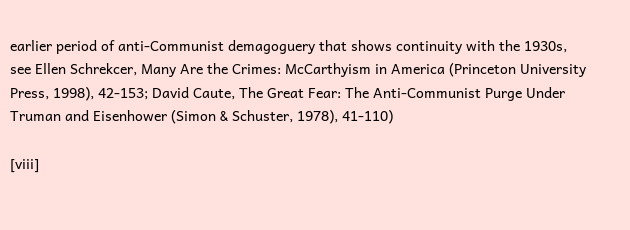earlier period of anti-Communist demagoguery that shows continuity with the 1930s, see Ellen Schrekcer, Many Are the Crimes: McCarthyism in America (Princeton University Press, 1998), 42-153; David Caute, The Great Fear: The Anti-Communist Purge Under Truman and Eisenhower (Simon & Schuster, 1978), 41-110)

[viii]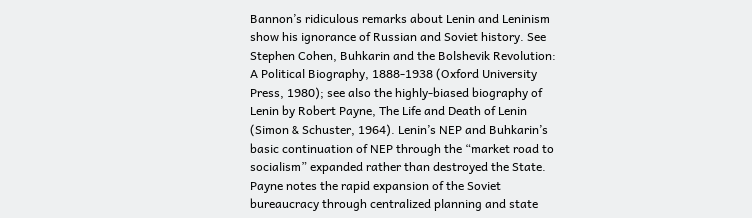Bannon’s ridiculous remarks about Lenin and Leninism show his ignorance of Russian and Soviet history. See Stephen Cohen, Buhkarin and the Bolshevik Revolution: A Political Biography, 1888-1938 (Oxford University Press, 1980); see also the highly-biased biography of Lenin by Robert Payne, The Life and Death of Lenin (Simon & Schuster, 1964). Lenin’s NEP and Buhkarin’s basic continuation of NEP through the “market road to socialism” expanded rather than destroyed the State. Payne notes the rapid expansion of the Soviet bureaucracy through centralized planning and state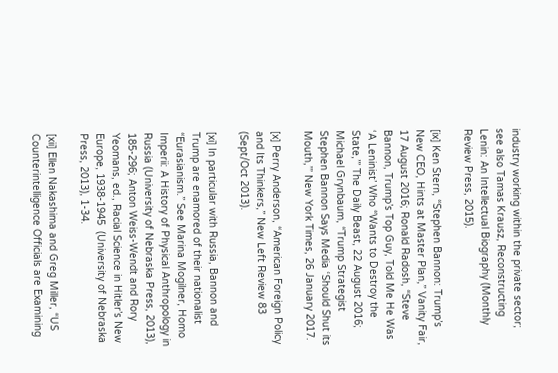industry working within the private sector; see also Tamas Krausz, Reconstructing Lenin: An Intellectual Biography (Monthly Review Press, 2015).

[ix] Ken Stern, “Stephen Bannon: Trump’s New CEO, Hints at Master Plan,” Vanity Fair, 17 August 2016; Ronald Radosh, “Steve Bannon, Trump’s Top Guy, Told Me He Was ‘A Leninist’ Who “Wants to Destroy the State,’” The Daily Beast, 22 August 2016; Michael Grynbaum, “Trump Strategist Stephen Bannon Says Media ‘Should Shut its Mouth,’” New York Times, 26 January 2017.

[x] Perry Anderson, “American Foreign Policy and Its Thinkers,” New Left Review 83 (Sept/Oct 2013).

[xi] In particular with Russia, Bannon and Trump are enamored of their nationalist “Eurasianism.” See Marina Mogilner, Homo Imperii: A History of Physical Anthropology in Russia (University of Nebraska Press, 2013), 185-296; Anton Weiss-Wendt and Rory Yeomans, ed., Racial Science in Hitler’s New Europe, 1938-1945  (University of Nebraska Press, 2013), 1-34.

[xii] Ellen Nakashima and Greg Miller, “US Counterintelligence Officials are Examining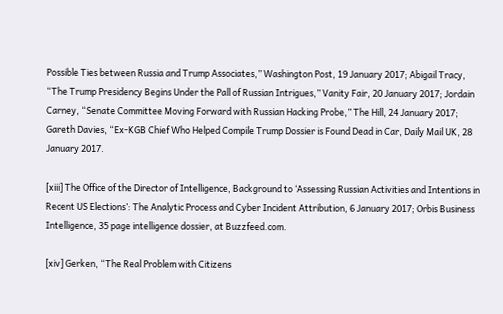Possible Ties between Russia and Trump Associates,” Washington Post, 19 January 2017; Abigail Tracy, “The Trump Presidency Begins Under the Pall of Russian Intrigues,” Vanity Fair, 20 January 2017; Jordain Carney, “Senate Committee Moving Forward with Russian Hacking Probe,” The Hill, 24 January 2017; Gareth Davies, “Ex-KGB Chief Who Helped Compile Trump Dossier is Found Dead in Car, Daily Mail UK, 28 January 2017.

[xiii] The Office of the Director of Intelligence, Background to ‘Assessing Russian Activities and Intentions in Recent US Elections’: The Analytic Process and Cyber Incident Attribution, 6 January 2017; Orbis Business Intelligence, 35 page intelligence dossier, at Buzzfeed.com.

[xiv] Gerken, “The Real Problem with Citizens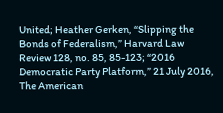United; Heather Gerken, “Slipping the Bonds of Federalism,” Harvard Law Review 128, no. 85, 85-123; “2016 Democratic Party Platform,” 21 July 2016, The American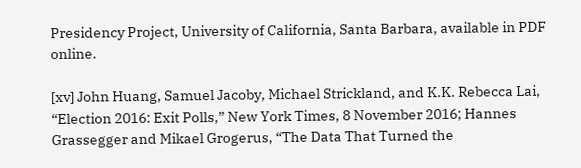Presidency Project, University of California, Santa Barbara, available in PDF online.

[xv] John Huang, Samuel Jacoby, Michael Strickland, and K.K. Rebecca Lai, “Election 2016: Exit Polls,” New York Times, 8 November 2016; Hannes Grassegger and Mikael Grogerus, “The Data That Turned the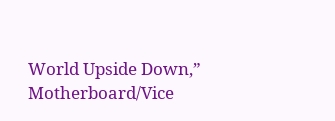World Upside Down,” Motherboard/Vice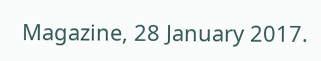Magazine, 28 January 2017.